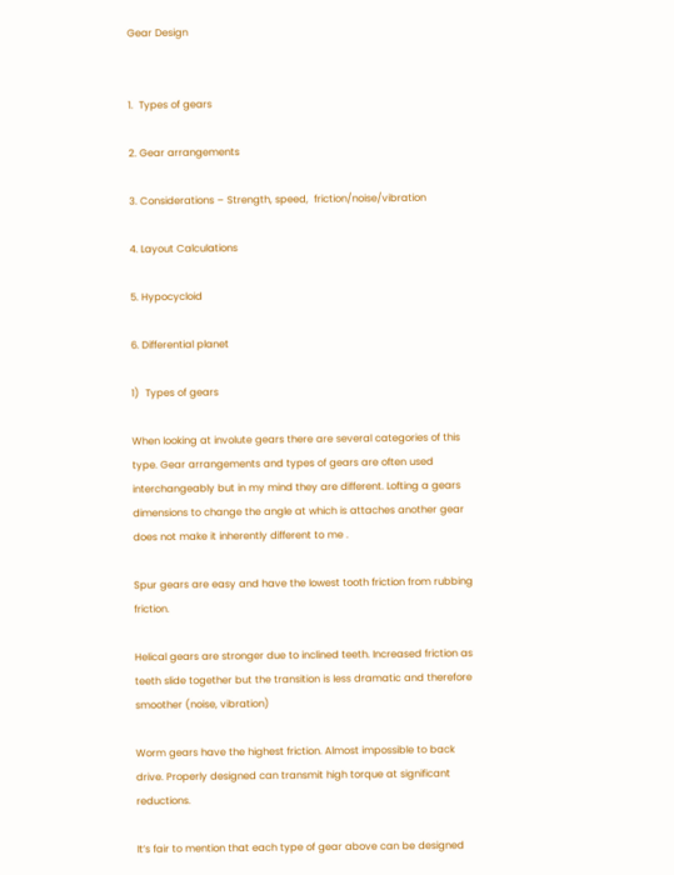Gear Design


1.  Types of gears

2. Gear arrangements

3. Considerations – Strength, speed,  friction/noise/vibration

4. Layout Calculations

5. Hypocycloid

6. Differential planet

1)  Types of gears

When looking at involute gears there are several categories of this type. Gear arrangements and types of gears are often used interchangeably but in my mind they are different. Lofting a gears dimensions to change the angle at which is attaches another gear does not make it inherently different to me .

Spur gears are easy and have the lowest tooth friction from rubbing friction.

Helical gears are stronger due to inclined teeth. Increased friction as teeth slide together but the transition is less dramatic and therefore smoother (noise, vibration)

Worm gears have the highest friction. Almost impossible to back drive. Properly designed can transmit high torque at significant reductions.

It’s fair to mention that each type of gear above can be designed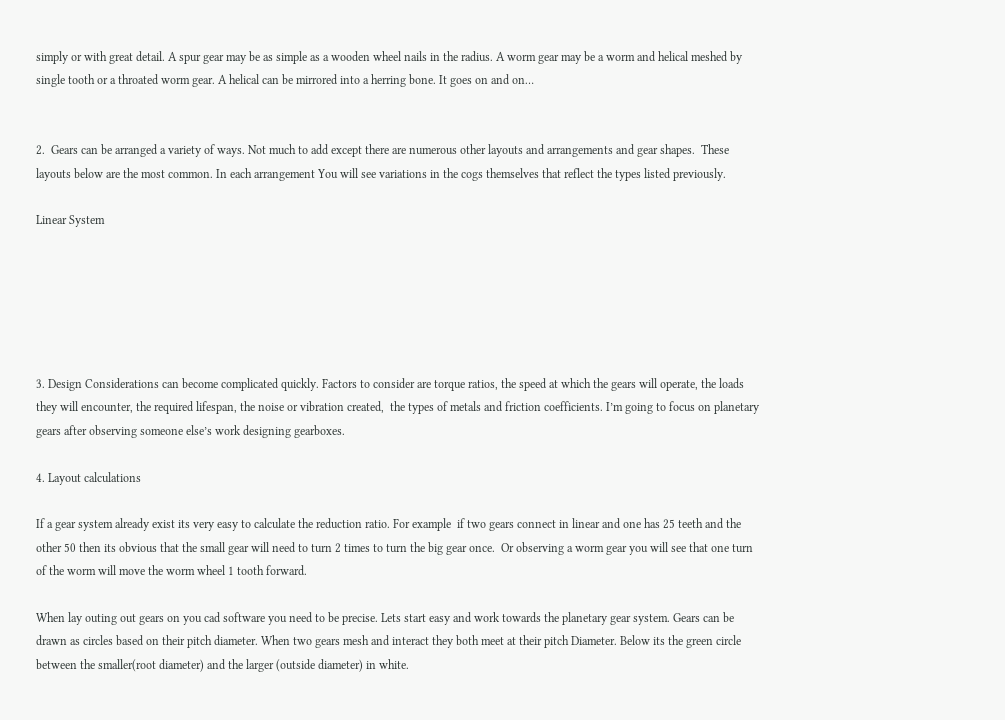simply or with great detail. A spur gear may be as simple as a wooden wheel nails in the radius. A worm gear may be a worm and helical meshed by single tooth or a throated worm gear. A helical can be mirrored into a herring bone. It goes on and on…


2.  Gears can be arranged a variety of ways. Not much to add except there are numerous other layouts and arrangements and gear shapes.  These layouts below are the most common. In each arrangement You will see variations in the cogs themselves that reflect the types listed previously.

Linear System






3. Design Considerations can become complicated quickly. Factors to consider are torque ratios, the speed at which the gears will operate, the loads they will encounter, the required lifespan, the noise or vibration created,  the types of metals and friction coefficients. I’m going to focus on planetary gears after observing someone else’s work designing gearboxes.

4. Layout calculations

If a gear system already exist its very easy to calculate the reduction ratio. For example  if two gears connect in linear and one has 25 teeth and the other 50 then its obvious that the small gear will need to turn 2 times to turn the big gear once.  Or observing a worm gear you will see that one turn of the worm will move the worm wheel 1 tooth forward.

When lay outing out gears on you cad software you need to be precise. Lets start easy and work towards the planetary gear system. Gears can be drawn as circles based on their pitch diameter. When two gears mesh and interact they both meet at their pitch Diameter. Below its the green circle between the smaller(root diameter) and the larger (outside diameter) in white.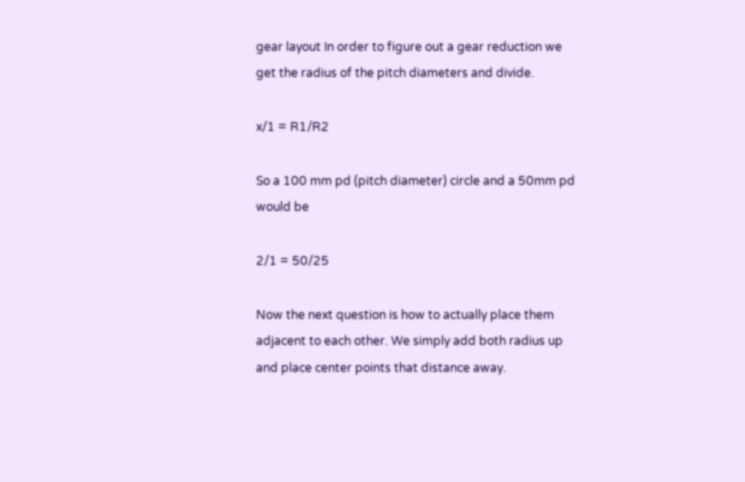gear layout In order to figure out a gear reduction we get the radius of the pitch diameters and divide.

x/1 = R1/R2

So a 100 mm pd (pitch diameter) circle and a 50mm pd would be

2/1 = 50/25

Now the next question is how to actually place them adjacent to each other. We simply add both radius up and place center points that distance away.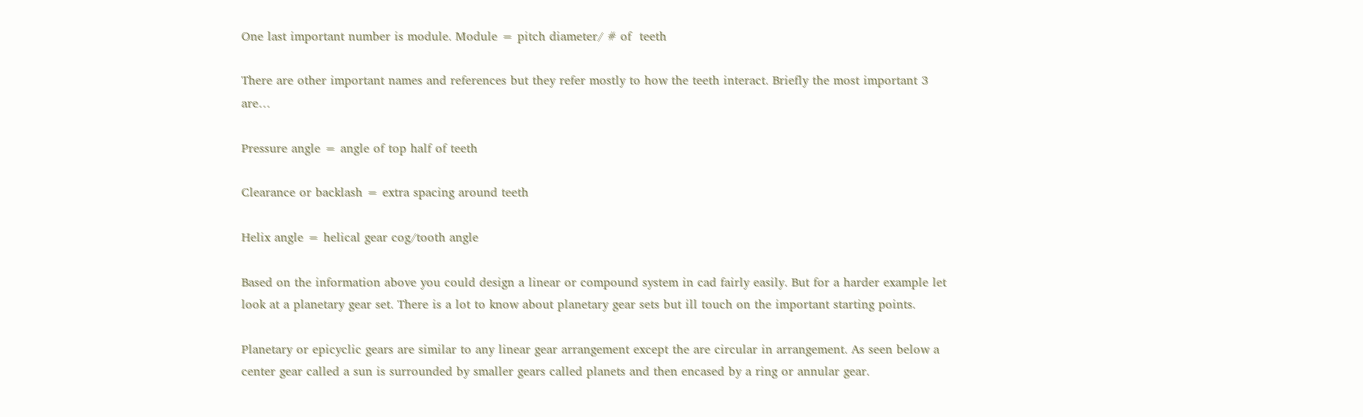One last important number is module. Module = pitch diameter/ # of  teeth

There are other important names and references but they refer mostly to how the teeth interact. Briefly the most important 3 are…

Pressure angle = angle of top half of teeth

Clearance or backlash = extra spacing around teeth

Helix angle = helical gear cog/tooth angle

Based on the information above you could design a linear or compound system in cad fairly easily. But for a harder example let look at a planetary gear set. There is a lot to know about planetary gear sets but ill touch on the important starting points.

Planetary or epicyclic gears are similar to any linear gear arrangement except the are circular in arrangement. As seen below a center gear called a sun is surrounded by smaller gears called planets and then encased by a ring or annular gear.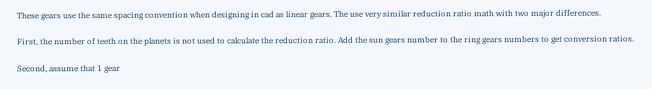These gears use the same spacing convention when designing in cad as linear gears. The use very similar reduction ratio math with two major differences.

First, the number of teeth on the planets is not used to calculate the reduction ratio. Add the sun gears number to the ring gears numbers to get conversion ratios.

Second, assume that 1 gear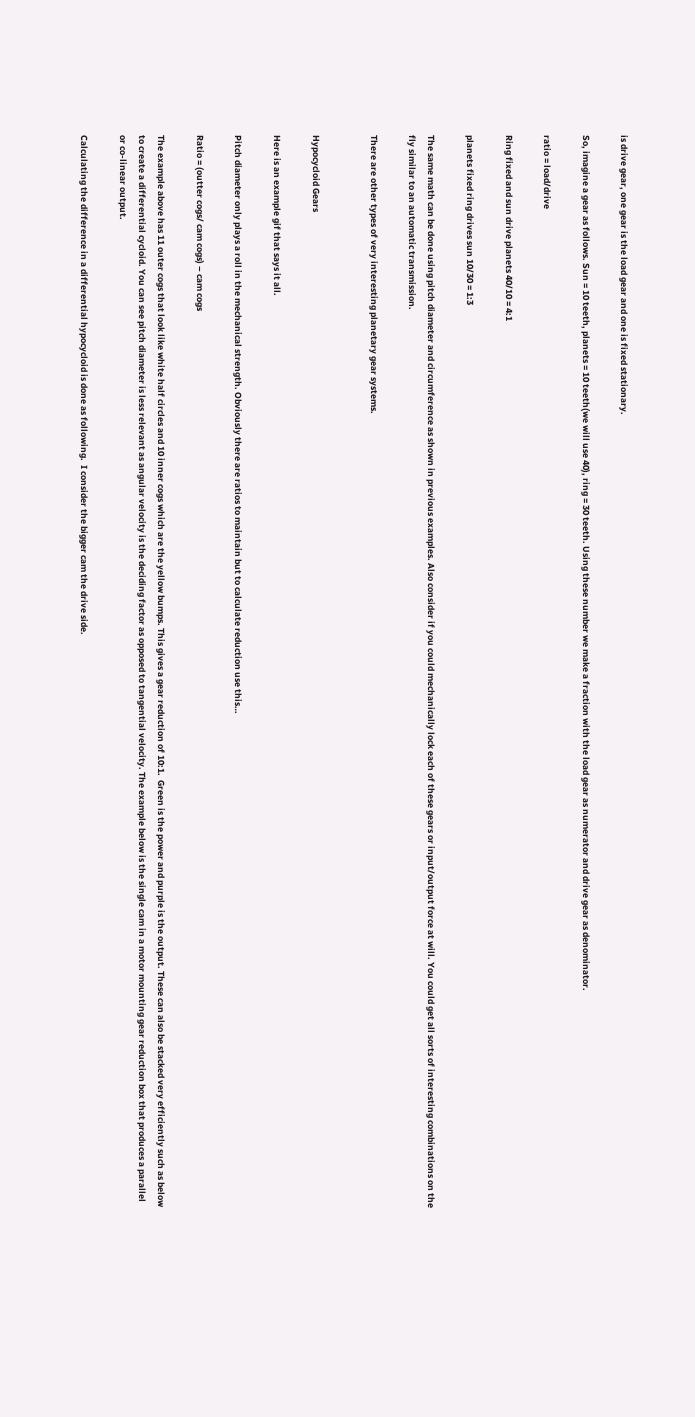is drive gear, one gear is the load gear and one is fixed stationary.

So, imagine a gear as follows. Sun = 10 teeth, planets = 10 teeth(we will use 40), ring = 30 teeth. Using these number we make a fraction with the load gear as numerator and drive gear as denominator.

ratio = load/drive

Ring fixed and sun drive planets 40/10 = 4:1

planets fixed ring drives sun 10/30 = 1:3

The same math can be done using pitch diameter and circumference as shown in previous examples. Also consider if you could mechanically lock each of these gears or input/output force at will. You could get all sorts of interesting combinations on the fly similar to an automatic transmission.

There are other types of very interesting planetary gear systems.


Hypocycloid Gears

Here is an example gif that says it all.

Pitch diameter only plays a roll in the mechanical strength. Obviously there are ratios to maintain but to calculate reduction use this…

Ratio = (outter cogs/ cam cogs) – cam cogs

The example above has 11 outer cogs that look like white half circles and 10 inner cogs which are the yellow bumps. This gives a gear reduction of 10:1.  Green is the power and purple is the output. These can also be stacked very efficiently such as below to create a differential cycloid. You can see pitch diameter is less relevant as angular velocity is the deciding factor as opposed to tangential velocity. The example below is the single cam in a motor mounting gear reduction box that produces a parallel or co-linear output.

Calculating the difference in a differential hypocycloid is done as following.  I consider the bigger cam the drive side.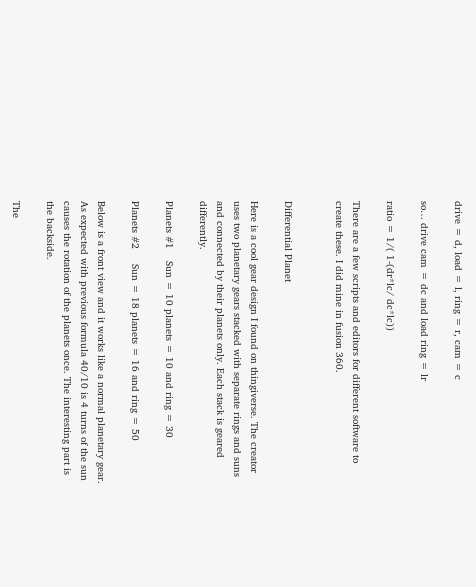drive = d, load = l, ring = r, cam = c

so… drive cam = dc and load ring = lr

ratio = 1/( 1-(dr*lc/ dc*lc))

There are a few scripts and editors for different software to create these. I did mine in fusion 360.


Differential Planet

Here is a cool gear design I found on thingiverse. The creator uses two planetary gears stacked with separate rings and suns and connected by their planets only. Each stack is geared differently.

Planets #1    Sun = 10 planets = 10 and ring = 30

Planets #2     Sun = 18 planets = 16 and ring = 50

Below is a front view and it works like a normal planetary gear. As expected with previous formula 40/10 is 4 turns of the sun causes the rotation of the planets once. The interesting part is the backside.

The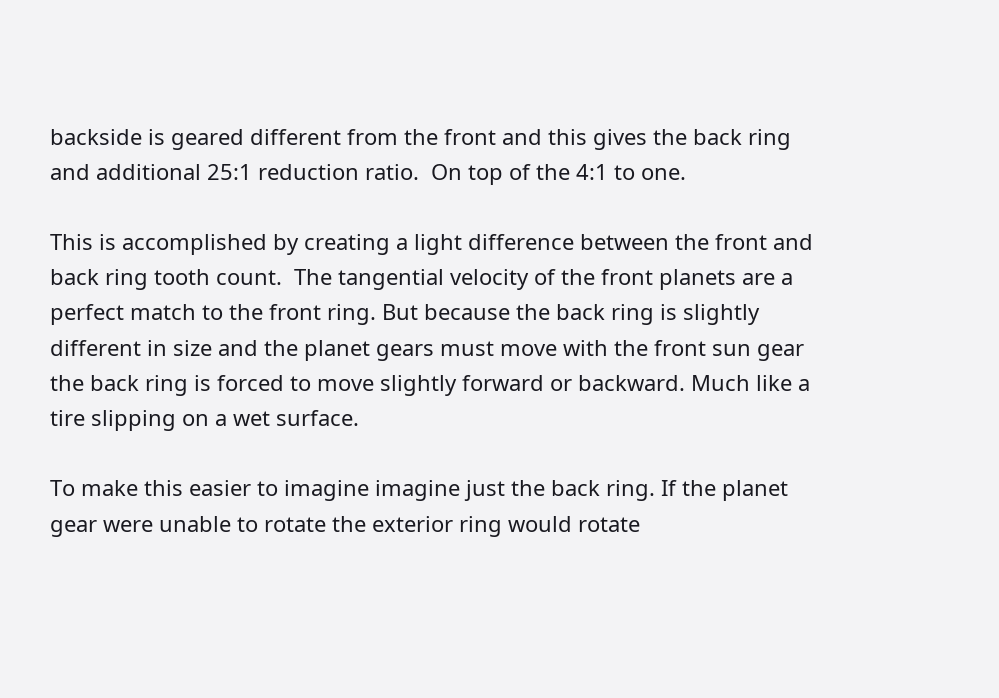backside is geared different from the front and this gives the back ring and additional 25:1 reduction ratio.  On top of the 4:1 to one.

This is accomplished by creating a light difference between the front and back ring tooth count.  The tangential velocity of the front planets are a perfect match to the front ring. But because the back ring is slightly different in size and the planet gears must move with the front sun gear the back ring is forced to move slightly forward or backward. Much like a tire slipping on a wet surface.

To make this easier to imagine imagine just the back ring. If the planet gear were unable to rotate the exterior ring would rotate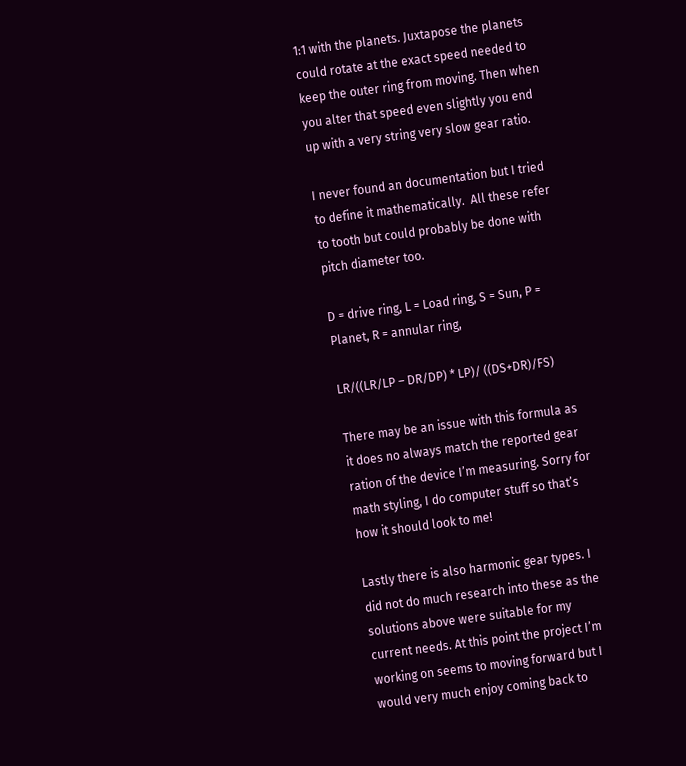1:1 with the planets. Juxtapose the planets could rotate at the exact speed needed to keep the outer ring from moving. Then when you alter that speed even slightly you end up with a very string very slow gear ratio.

I never found an documentation but I tried to define it mathematically.  All these refer to tooth but could probably be done with pitch diameter too.

D = drive ring, L = Load ring, S = Sun, P = Planet, R = annular ring,

LR/((LR/LP – DR/DP) * LP)/ ((DS+DR)/FS)

There may be an issue with this formula as it does no always match the reported gear ration of the device I’m measuring. Sorry for math styling, I do computer stuff so that’s how it should look to me!

Lastly there is also harmonic gear types. I did not do much research into these as the solutions above were suitable for my current needs. At this point the project I’m working on seems to moving forward but I would very much enjoy coming back to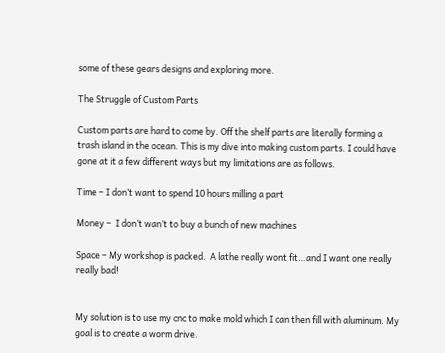some of these gears designs and exploring more.

The Struggle of Custom Parts

Custom parts are hard to come by. Off the shelf parts are literally forming a trash island in the ocean. This is my dive into making custom parts. I could have gone at it a few different ways but my limitations are as follows.

Time – I don’t want to spend 10 hours milling a part

Money –  I don’t wan’t to buy a bunch of new machines

Space – My workshop is packed.  A lathe really wont fit…and I want one really really bad!


My solution is to use my cnc to make mold which I can then fill with aluminum. My goal is to create a worm drive.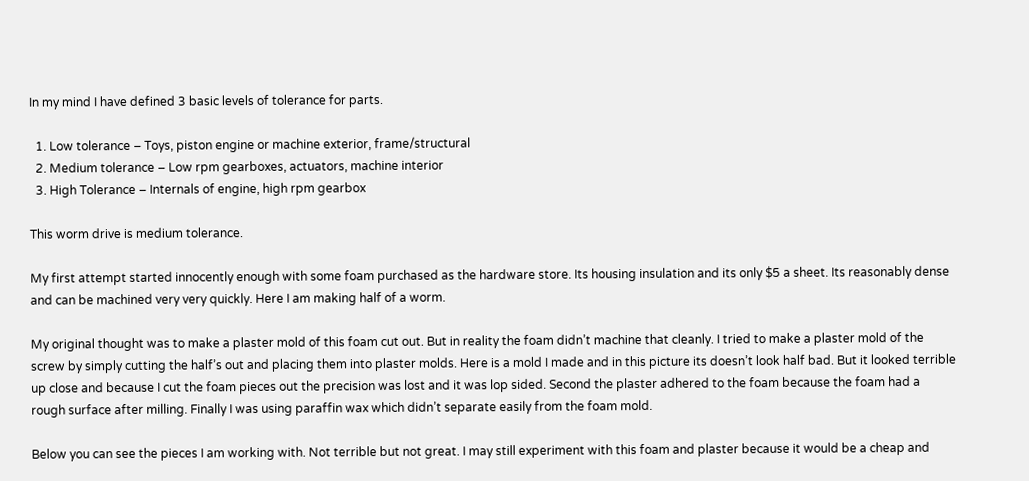In my mind I have defined 3 basic levels of tolerance for parts.

  1. Low tolerance – Toys, piston engine or machine exterior, frame/structural
  2. Medium tolerance – Low rpm gearboxes, actuators, machine interior
  3. High Tolerance – Internals of engine, high rpm gearbox

This worm drive is medium tolerance.

My first attempt started innocently enough with some foam purchased as the hardware store. Its housing insulation and its only $5 a sheet. Its reasonably dense and can be machined very very quickly. Here I am making half of a worm.

My original thought was to make a plaster mold of this foam cut out. But in reality the foam didn’t machine that cleanly. I tried to make a plaster mold of the screw by simply cutting the half’s out and placing them into plaster molds. Here is a mold I made and in this picture its doesn’t look half bad. But it looked terrible up close and because I cut the foam pieces out the precision was lost and it was lop sided. Second the plaster adhered to the foam because the foam had a rough surface after milling. Finally I was using paraffin wax which didn’t separate easily from the foam mold.

Below you can see the pieces I am working with. Not terrible but not great. I may still experiment with this foam and plaster because it would be a cheap and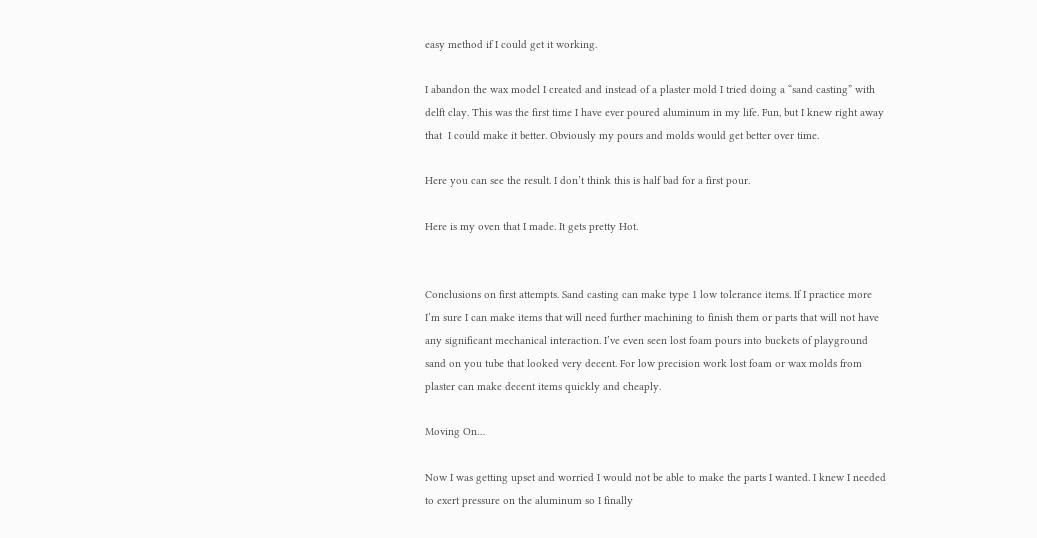easy method if I could get it working.

I abandon the wax model I created and instead of a plaster mold I tried doing a “sand casting” with delft clay. This was the first time I have ever poured aluminum in my life. Fun, but I knew right away that  I could make it better. Obviously my pours and molds would get better over time.

Here you can see the result. I don’t think this is half bad for a first pour.

Here is my oven that I made. It gets pretty Hot.


Conclusions on first attempts. Sand casting can make type 1 low tolerance items. If I practice more I’m sure I can make items that will need further machining to finish them or parts that will not have any significant mechanical interaction. I’ve even seen lost foam pours into buckets of playground sand on you tube that looked very decent. For low precision work lost foam or wax molds from plaster can make decent items quickly and cheaply.

Moving On…

Now I was getting upset and worried I would not be able to make the parts I wanted. I knew I needed to exert pressure on the aluminum so I finally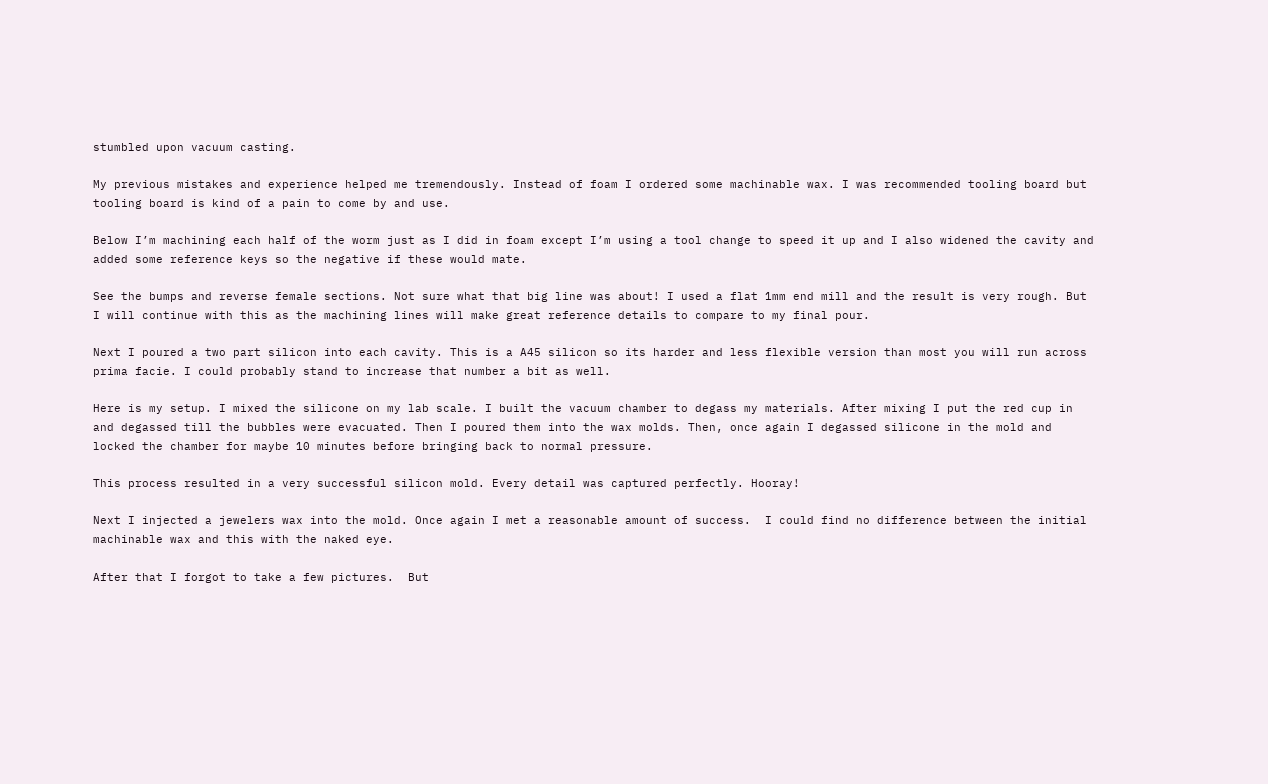stumbled upon vacuum casting.

My previous mistakes and experience helped me tremendously. Instead of foam I ordered some machinable wax. I was recommended tooling board but tooling board is kind of a pain to come by and use.

Below I’m machining each half of the worm just as I did in foam except I’m using a tool change to speed it up and I also widened the cavity and added some reference keys so the negative if these would mate.

See the bumps and reverse female sections. Not sure what that big line was about! I used a flat 1mm end mill and the result is very rough. But I will continue with this as the machining lines will make great reference details to compare to my final pour.

Next I poured a two part silicon into each cavity. This is a A45 silicon so its harder and less flexible version than most you will run across prima facie. I could probably stand to increase that number a bit as well.

Here is my setup. I mixed the silicone on my lab scale. I built the vacuum chamber to degass my materials. After mixing I put the red cup in and degassed till the bubbles were evacuated. Then I poured them into the wax molds. Then, once again I degassed silicone in the mold and locked the chamber for maybe 10 minutes before bringing back to normal pressure.

This process resulted in a very successful silicon mold. Every detail was captured perfectly. Hooray!

Next I injected a jewelers wax into the mold. Once again I met a reasonable amount of success.  I could find no difference between the initial machinable wax and this with the naked eye.

After that I forgot to take a few pictures.  But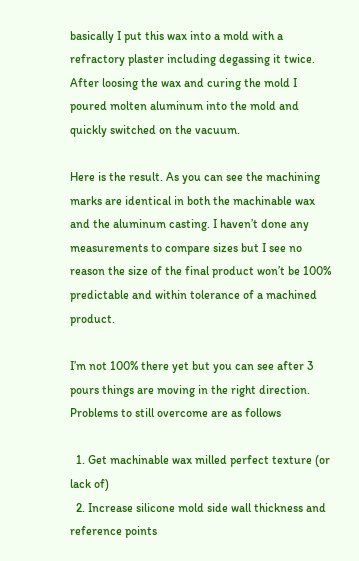basically I put this wax into a mold with a refractory plaster including degassing it twice. After loosing the wax and curing the mold I poured molten aluminum into the mold and quickly switched on the vacuum.

Here is the result. As you can see the machining marks are identical in both the machinable wax and the aluminum casting. I haven’t done any measurements to compare sizes but I see no reason the size of the final product won’t be 100% predictable and within tolerance of a machined product.

I’m not 100% there yet but you can see after 3 pours things are moving in the right direction.  Problems to still overcome are as follows

  1. Get machinable wax milled perfect texture (or lack of)
  2. Increase silicone mold side wall thickness and reference points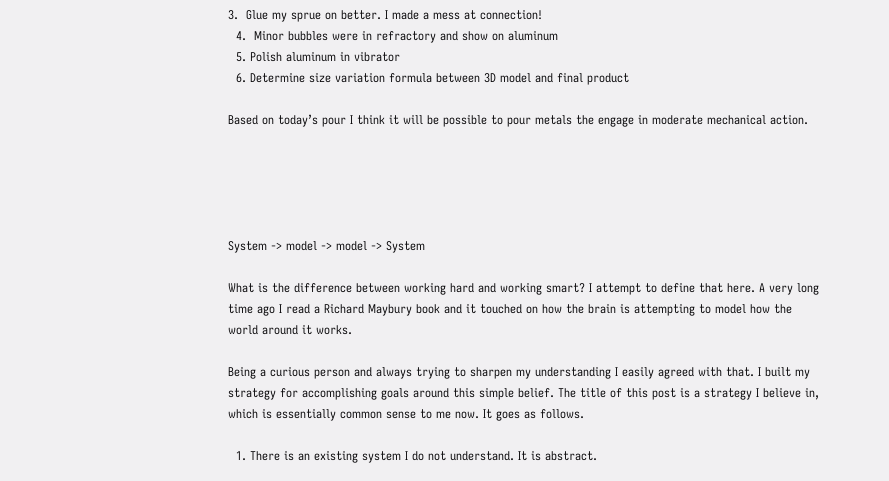3.  Glue my sprue on better. I made a mess at connection!
  4.  Minor bubbles were in refractory and show on aluminum
  5. Polish aluminum in vibrator
  6. Determine size variation formula between 3D model and final product

Based on today’s pour I think it will be possible to pour metals the engage in moderate mechanical action.





System -> model -> model -> System

What is the difference between working hard and working smart? I attempt to define that here. A very long time ago I read a Richard Maybury book and it touched on how the brain is attempting to model how the world around it works.

Being a curious person and always trying to sharpen my understanding I easily agreed with that. I built my strategy for accomplishing goals around this simple belief. The title of this post is a strategy I believe in, which is essentially common sense to me now. It goes as follows.

  1. There is an existing system I do not understand. It is abstract.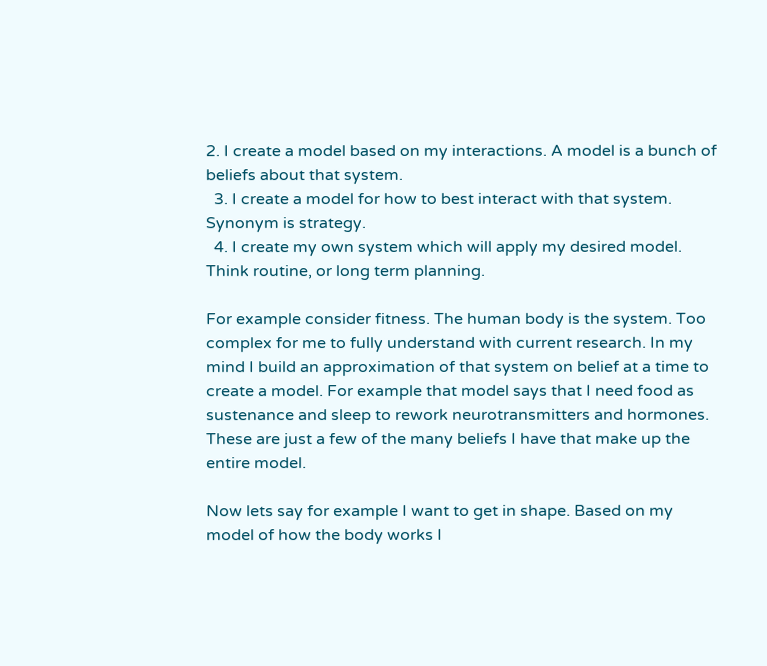2. I create a model based on my interactions. A model is a bunch of beliefs about that system.
  3. I create a model for how to best interact with that system. Synonym is strategy.
  4. I create my own system which will apply my desired model. Think routine, or long term planning.

For example consider fitness. The human body is the system. Too complex for me to fully understand with current research. In my mind I build an approximation of that system on belief at a time to create a model. For example that model says that I need food as sustenance and sleep to rework neurotransmitters and hormones. These are just a few of the many beliefs I have that make up the entire model.

Now lets say for example I want to get in shape. Based on my model of how the body works I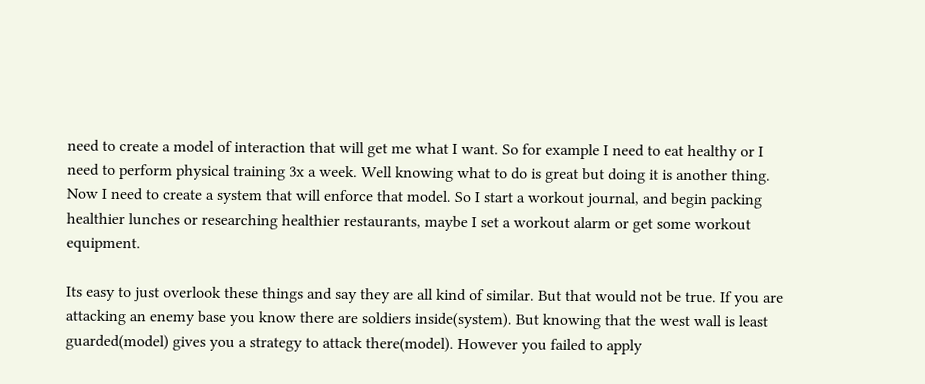need to create a model of interaction that will get me what I want. So for example I need to eat healthy or I need to perform physical training 3x a week. Well knowing what to do is great but doing it is another thing. Now I need to create a system that will enforce that model. So I start a workout journal, and begin packing healthier lunches or researching healthier restaurants, maybe I set a workout alarm or get some workout equipment.

Its easy to just overlook these things and say they are all kind of similar. But that would not be true. If you are attacking an enemy base you know there are soldiers inside(system). But knowing that the west wall is least guarded(model) gives you a strategy to attack there(model). However you failed to apply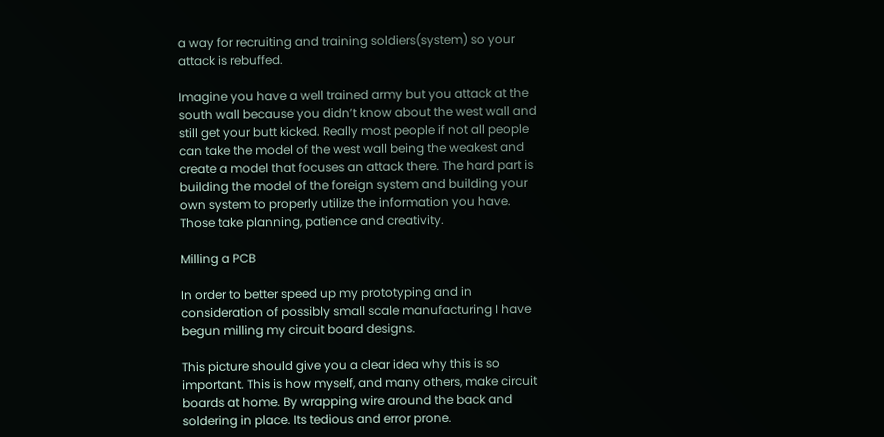a way for recruiting and training soldiers(system) so your attack is rebuffed.

Imagine you have a well trained army but you attack at the south wall because you didn’t know about the west wall and still get your butt kicked. Really most people if not all people can take the model of the west wall being the weakest and create a model that focuses an attack there. The hard part is building the model of the foreign system and building your own system to properly utilize the information you have. Those take planning, patience and creativity.

Milling a PCB

In order to better speed up my prototyping and in consideration of possibly small scale manufacturing I have begun milling my circuit board designs.

This picture should give you a clear idea why this is so important. This is how myself, and many others, make circuit boards at home. By wrapping wire around the back and soldering in place. Its tedious and error prone.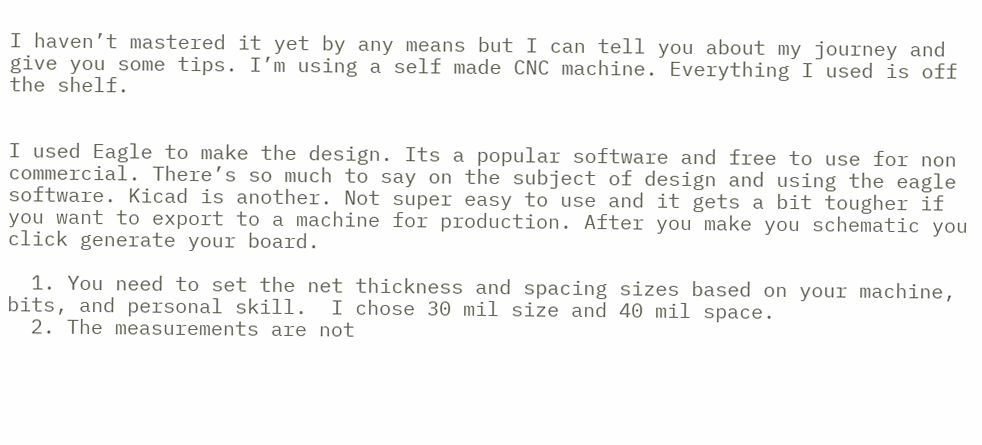I haven’t mastered it yet by any means but I can tell you about my journey and give you some tips. I’m using a self made CNC machine. Everything I used is off the shelf.


I used Eagle to make the design. Its a popular software and free to use for non commercial. There’s so much to say on the subject of design and using the eagle software. Kicad is another. Not super easy to use and it gets a bit tougher if you want to export to a machine for production. After you make you schematic you click generate your board.

  1. You need to set the net thickness and spacing sizes based on your machine, bits, and personal skill.  I chose 30 mil size and 40 mil space.
  2. The measurements are not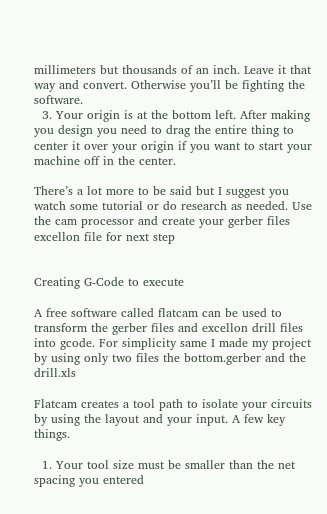millimeters but thousands of an inch. Leave it that way and convert. Otherwise you’ll be fighting the software.
  3. Your origin is at the bottom left. After making you design you need to drag the entire thing to center it over your origin if you want to start your machine off in the center.

There’s a lot more to be said but I suggest you watch some tutorial or do research as needed. Use the cam processor and create your gerber files excellon file for next step


Creating G-Code to execute

A free software called flatcam can be used to transform the gerber files and excellon drill files into gcode. For simplicity same I made my project by using only two files the bottom.gerber and the drill.xls

Flatcam creates a tool path to isolate your circuits by using the layout and your input. A few key things.

  1. Your tool size must be smaller than the net spacing you entered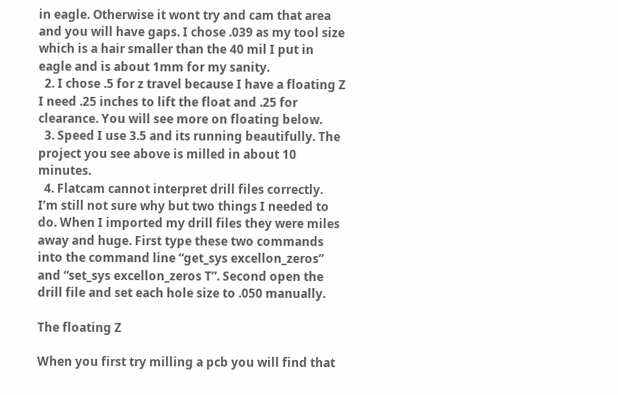in eagle. Otherwise it wont try and cam that area and you will have gaps. I chose .039 as my tool size which is a hair smaller than the 40 mil I put in eagle and is about 1mm for my sanity.
  2. I chose .5 for z travel because I have a floating Z I need .25 inches to lift the float and .25 for clearance. You will see more on floating below.
  3. Speed I use 3.5 and its running beautifully. The project you see above is milled in about 10 minutes.
  4. Flatcam cannot interpret drill files correctly. I’m still not sure why but two things I needed to do. When I imported my drill files they were miles away and huge. First type these two commands into the command line “get_sys excellon_zeros” and “set_sys excellon_zeros T”. Second open the drill file and set each hole size to .050 manually.

The floating Z

When you first try milling a pcb you will find that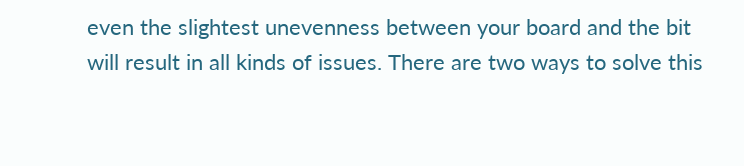even the slightest unevenness between your board and the bit will result in all kinds of issues. There are two ways to solve this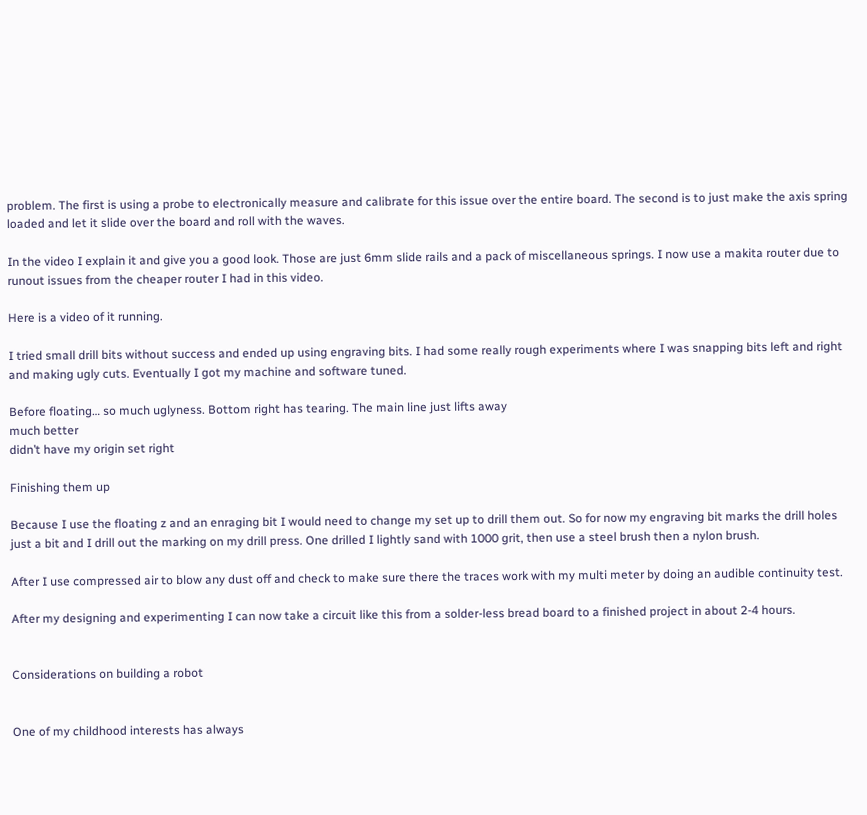problem. The first is using a probe to electronically measure and calibrate for this issue over the entire board. The second is to just make the axis spring loaded and let it slide over the board and roll with the waves.

In the video I explain it and give you a good look. Those are just 6mm slide rails and a pack of miscellaneous springs. I now use a makita router due to runout issues from the cheaper router I had in this video.

Here is a video of it running.

I tried small drill bits without success and ended up using engraving bits. I had some really rough experiments where I was snapping bits left and right and making ugly cuts. Eventually I got my machine and software tuned.

Before floating… so much uglyness. Bottom right has tearing. The main line just lifts away
much better
didn’t have my origin set right

Finishing them up

Because I use the floating z and an enraging bit I would need to change my set up to drill them out. So for now my engraving bit marks the drill holes just a bit and I drill out the marking on my drill press. One drilled I lightly sand with 1000 grit, then use a steel brush then a nylon brush.

After I use compressed air to blow any dust off and check to make sure there the traces work with my multi meter by doing an audible continuity test.

After my designing and experimenting I can now take a circuit like this from a solder-less bread board to a finished project in about 2-4 hours.


Considerations on building a robot


One of my childhood interests has always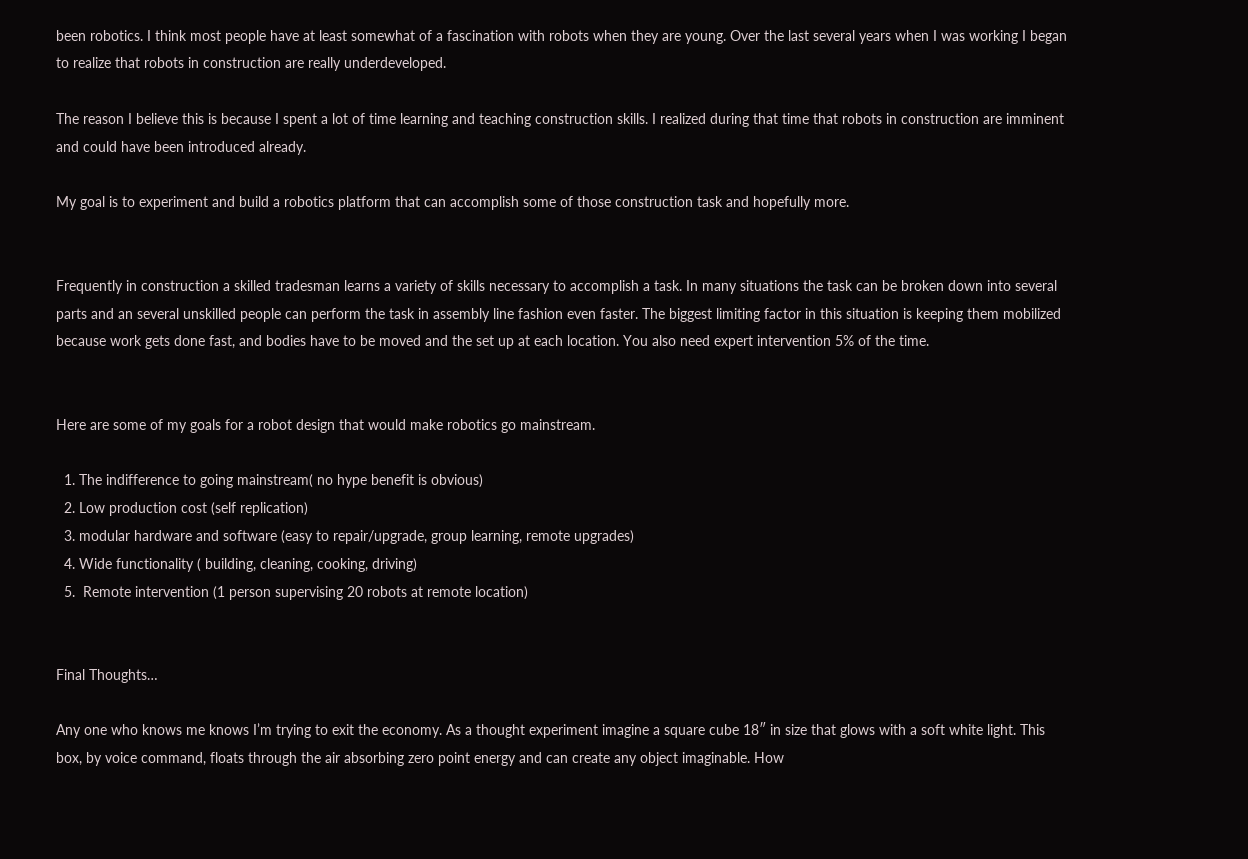been robotics. I think most people have at least somewhat of a fascination with robots when they are young. Over the last several years when I was working I began to realize that robots in construction are really underdeveloped.

The reason I believe this is because I spent a lot of time learning and teaching construction skills. I realized during that time that robots in construction are imminent and could have been introduced already.

My goal is to experiment and build a robotics platform that can accomplish some of those construction task and hopefully more.


Frequently in construction a skilled tradesman learns a variety of skills necessary to accomplish a task. In many situations the task can be broken down into several parts and an several unskilled people can perform the task in assembly line fashion even faster. The biggest limiting factor in this situation is keeping them mobilized because work gets done fast, and bodies have to be moved and the set up at each location. You also need expert intervention 5% of the time.


Here are some of my goals for a robot design that would make robotics go mainstream.

  1. The indifference to going mainstream( no hype benefit is obvious)
  2. Low production cost (self replication)
  3. modular hardware and software (easy to repair/upgrade, group learning, remote upgrades)
  4. Wide functionality ( building, cleaning, cooking, driving)
  5.  Remote intervention (1 person supervising 20 robots at remote location)


Final Thoughts…

Any one who knows me knows I’m trying to exit the economy. As a thought experiment imagine a square cube 18″ in size that glows with a soft white light. This box, by voice command, floats through the air absorbing zero point energy and can create any object imaginable. How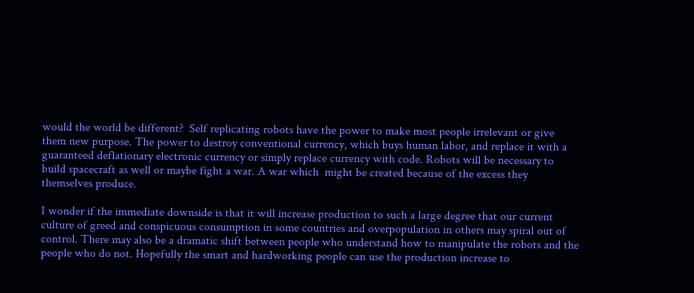would the world be different?  Self replicating robots have the power to make most people irrelevant or give them new purpose. The power to destroy conventional currency, which buys human labor, and replace it with a guaranteed deflationary electronic currency or simply replace currency with code. Robots will be necessary to build spacecraft as well or maybe fight a war. A war which  might be created because of the excess they themselves produce.

I wonder if the immediate downside is that it will increase production to such a large degree that our current culture of greed and conspicuous consumption in some countries and overpopulation in others may spiral out of control. There may also be a dramatic shift between people who understand how to manipulate the robots and the people who do not. Hopefully the smart and hardworking people can use the production increase to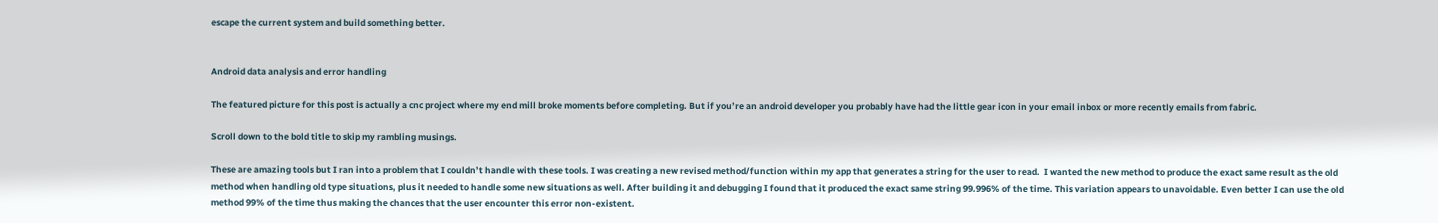escape the current system and build something better.


Android data analysis and error handling

The featured picture for this post is actually a cnc project where my end mill broke moments before completing. But if you’re an android developer you probably have had the little gear icon in your email inbox or more recently emails from fabric.

Scroll down to the bold title to skip my rambling musings.

These are amazing tools but I ran into a problem that I couldn’t handle with these tools. I was creating a new revised method/function within my app that generates a string for the user to read.  I wanted the new method to produce the exact same result as the old method when handling old type situations, plus it needed to handle some new situations as well. After building it and debugging I found that it produced the exact same string 99.996% of the time. This variation appears to unavoidable. Even better I can use the old method 99% of the time thus making the chances that the user encounter this error non-existent.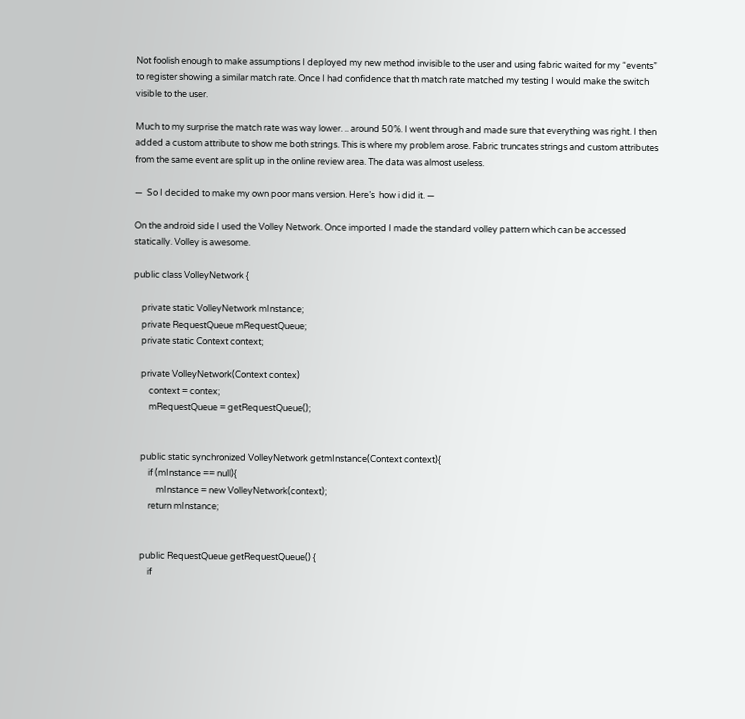Not foolish enough to make assumptions I deployed my new method invisible to the user and using fabric waited for my “events” to register showing a similar match rate. Once I had confidence that th match rate matched my testing I would make the switch visible to the user.

Much to my surprise the match rate was way lower. .. around 50%. I went through and made sure that everything was right. I then added a custom attribute to show me both strings. This is where my problem arose. Fabric truncates strings and custom attributes from the same event are split up in the online review area. The data was almost useless.

—  So I decided to make my own poor mans version. Here’s  how i did it. —

On the android side I used the Volley Network. Once imported I made the standard volley pattern which can be accessed statically. Volley is awesome.

public class VolleyNetwork {

    private static VolleyNetwork mInstance;
    private RequestQueue mRequestQueue;
    private static Context context;

    private VolleyNetwork(Context contex)
        context = contex;
        mRequestQueue = getRequestQueue();


    public static synchronized VolleyNetwork getmInstance(Context context){
        if (mInstance == null){
            mInstance = new VolleyNetwork(context);
        return mInstance;


    public RequestQueue getRequestQueue() {
        if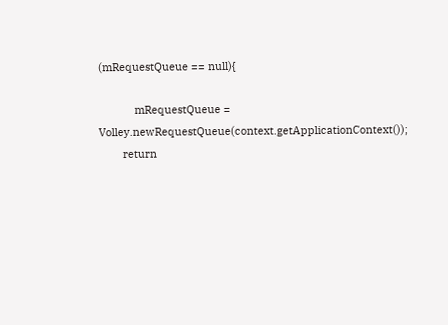(mRequestQueue == null){

            mRequestQueue = Volley.newRequestQueue(context.getApplicationContext());
        return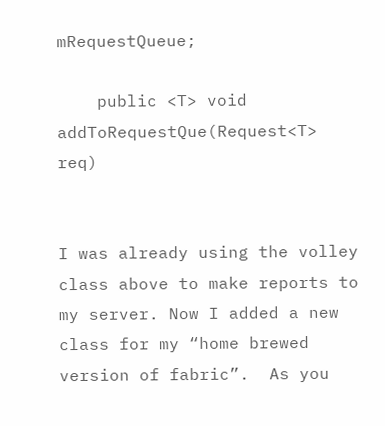mRequestQueue;

    public <T> void addToRequestQue(Request<T> req)


I was already using the volley class above to make reports to my server. Now I added a new class for my “home brewed version of fabric”.  As you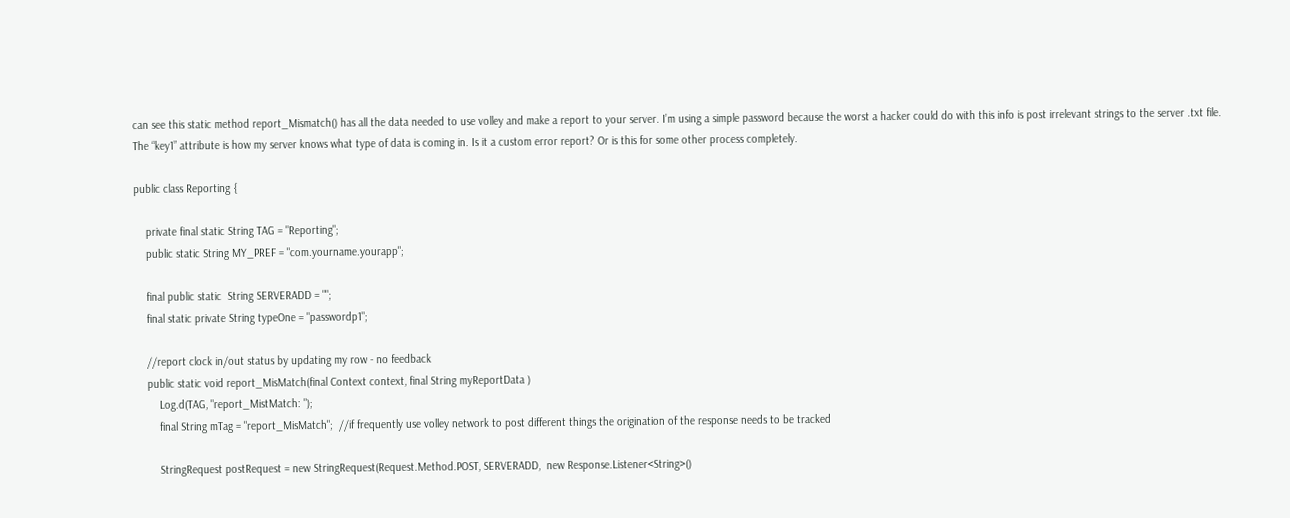can see this static method report_Mismatch() has all the data needed to use volley and make a report to your server. I’m using a simple password because the worst a hacker could do with this info is post irrelevant strings to the server .txt file.  The “key1” attribute is how my server knows what type of data is coming in. Is it a custom error report? Or is this for some other process completely.

public class Reporting {

    private final static String TAG = "Reporting";
    public static String MY_PREF = "com.yourname.yourapp";

    final public static  String SERVERADD = "";
    final static private String typeOne = "passwordp1";

    //report clock in/out status by updating my row - no feedback
    public static void report_MisMatch(final Context context, final String myReportData )
        Log.d(TAG, "report_MistMatch: ");
        final String mTag = "report_MisMatch";  //if frequently use volley network to post different things the origination of the response needs to be tracked

        StringRequest postRequest = new StringRequest(Request.Method.POST, SERVERADD,  new Response.Listener<String>()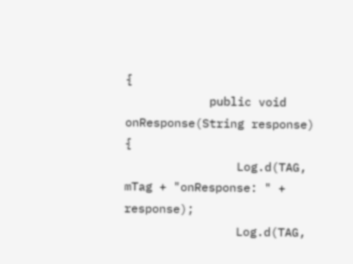{
            public void onResponse(String response) {
                Log.d(TAG, mTag + "onResponse: " + response);
                Log.d(TAG,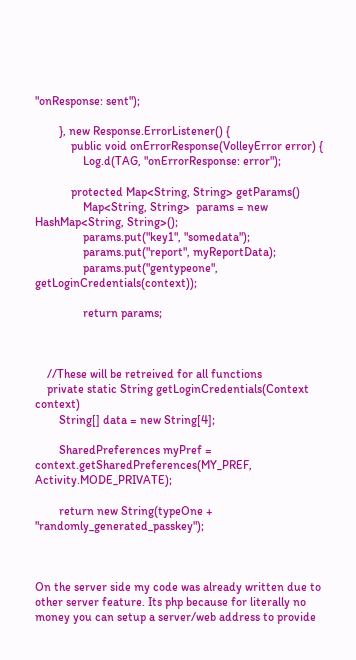"onResponse: sent");

        }, new Response.ErrorListener() {
            public void onErrorResponse(VolleyError error) {
                Log.d(TAG, "onErrorResponse: error");

            protected Map<String, String> getParams()
                Map<String, String>  params = new HashMap<String, String>();
                params.put("key1", "somedata");
                params.put("report", myReportData);
                params.put("gentypeone", getLoginCredentials(context));

                return params;



    //These will be retreived for all functions
    private static String getLoginCredentials(Context context)
        String[] data = new String[4];

        SharedPreferences myPref = context.getSharedPreferences(MY_PREF, Activity.MODE_PRIVATE);

        return new String(typeOne + "randomly_generated_passkey");



On the server side my code was already written due to other server feature. Its php because for literally no money you can setup a server/web address to provide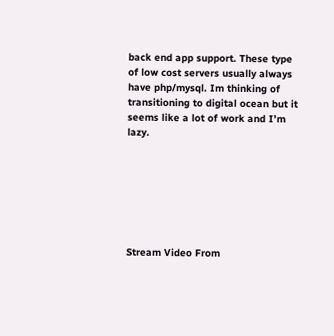back end app support. These type of low cost servers usually always have php/mysql. Im thinking of transitioning to digital ocean but it seems like a lot of work and I’m lazy.







Stream Video From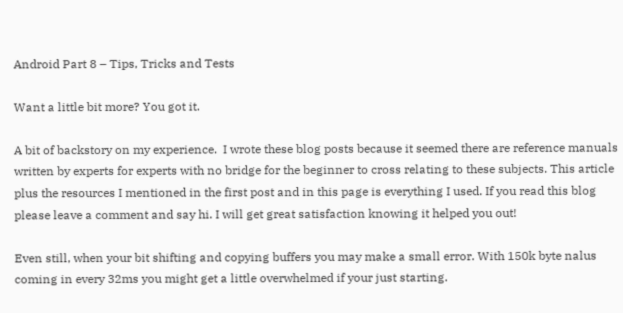Android Part 8 – Tips, Tricks and Tests

Want a little bit more? You got it.

A bit of backstory on my experience.  I wrote these blog posts because it seemed there are reference manuals written by experts for experts with no bridge for the beginner to cross relating to these subjects. This article plus the resources I mentioned in the first post and in this page is everything I used. If you read this blog please leave a comment and say hi. I will get great satisfaction knowing it helped you out!

Even still, when your bit shifting and copying buffers you may make a small error. With 150k byte nalus coming in every 32ms you might get a little overwhelmed if your just starting.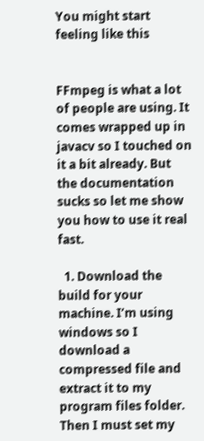You might start feeling like this


FFmpeg is what a lot of people are using. It comes wrapped up in javacv so I touched on it a bit already. But the documentation sucks so let me show you how to use it real fast.

  1. Download the build for your machine. I’m using windows so I download a compressed file and extract it to my program files folder. Then I must set my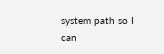system path so I can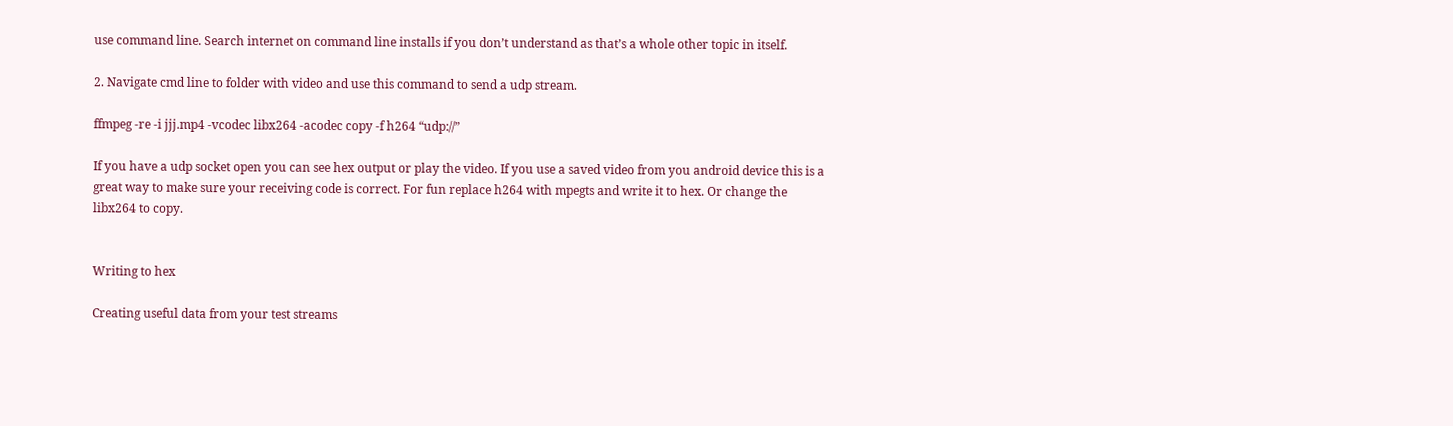use command line. Search internet on command line installs if you don’t understand as that’s a whole other topic in itself.

2. Navigate cmd line to folder with video and use this command to send a udp stream.

ffmpeg -re -i jjj.mp4 -vcodec libx264 -acodec copy -f h264 “udp://”

If you have a udp socket open you can see hex output or play the video. If you use a saved video from you android device this is a great way to make sure your receiving code is correct. For fun replace h264 with mpegts and write it to hex. Or change the libx264 to copy.


Writing to hex

Creating useful data from your test streams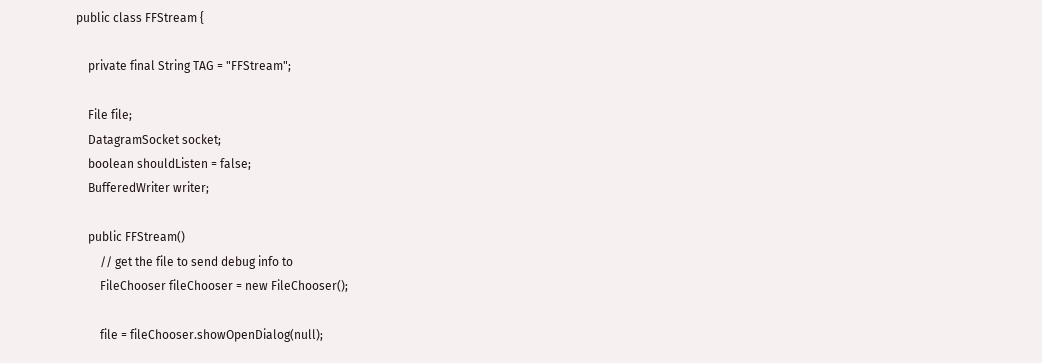public class FFStream {

    private final String TAG = "FFStream";

    File file;
    DatagramSocket socket;
    boolean shouldListen = false;
    BufferedWriter writer;

    public FFStream()
        // get the file to send debug info to
        FileChooser fileChooser = new FileChooser();

        file = fileChooser.showOpenDialog(null);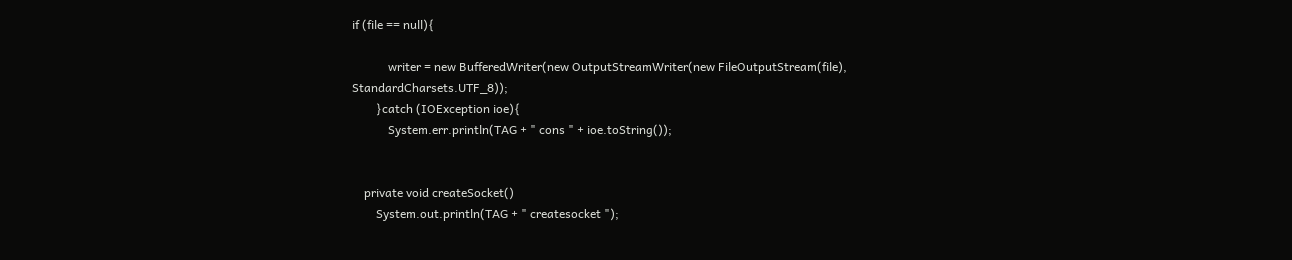if (file == null){

            writer = new BufferedWriter(new OutputStreamWriter(new FileOutputStream(file), StandardCharsets.UTF_8));
        }catch (IOException ioe){
            System.err.println(TAG + " cons " + ioe.toString());


    private void createSocket()
        System.out.println(TAG + " createsocket ");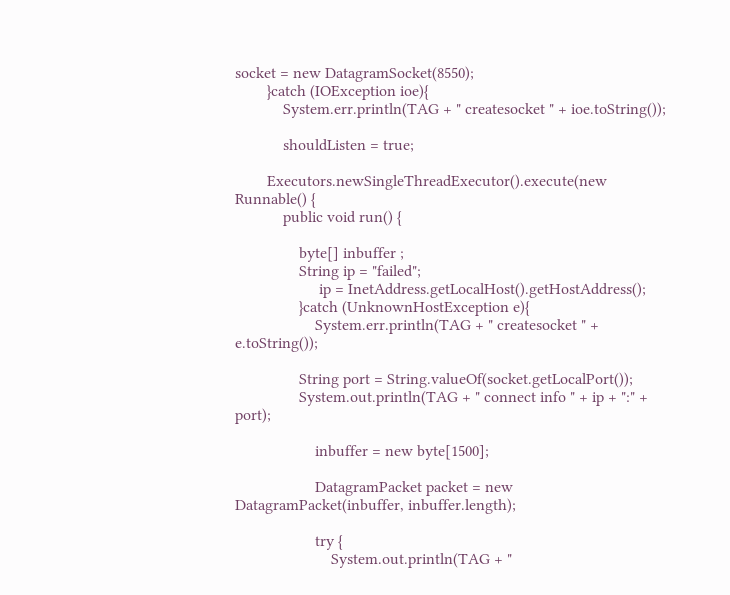socket = new DatagramSocket(8550);
        }catch (IOException ioe){
            System.err.println(TAG + " createsocket " + ioe.toString());

            shouldListen = true;

        Executors.newSingleThreadExecutor().execute(new Runnable() {
            public void run() {

                byte[] inbuffer ;
                String ip = "failed";
                     ip = InetAddress.getLocalHost().getHostAddress();
                }catch (UnknownHostException e){
                    System.err.println(TAG + " createsocket " + e.toString());

                String port = String.valueOf(socket.getLocalPort());
                System.out.println(TAG + " connect info " + ip + ":" + port);

                    inbuffer = new byte[1500];

                    DatagramPacket packet = new DatagramPacket(inbuffer, inbuffer.length);

                    try {
                        System.out.println(TAG + "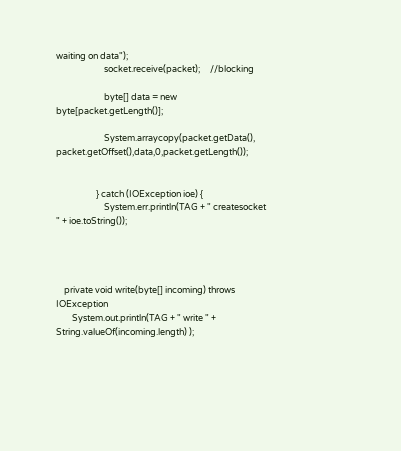waiting on data");
                        socket.receive(packet);     //blocking

                        byte[] data = new byte[packet.getLength()];

                        System.arraycopy(packet.getData(), packet.getOffset(),data,0,packet.getLength());


                    } catch (IOException ioe) {
                        System.err.println(TAG + " createsocket " + ioe.toString());




    private void write(byte[] incoming) throws IOException
        System.out.println(TAG + " write " + String.valueOf(incoming.length) );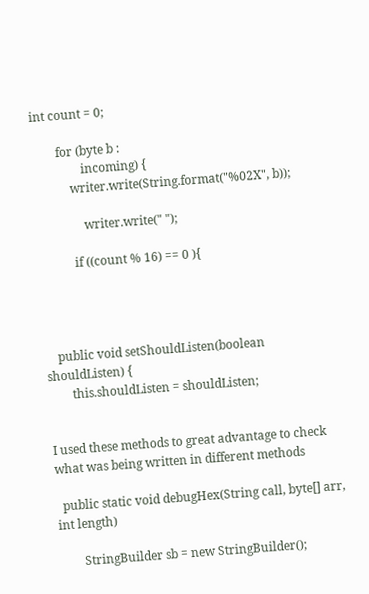int count = 0;

        for (byte b :
                incoming) {
            writer.write(String.format("%02X", b));

                writer.write(" ");

            if ((count % 16) == 0 ){




    public void setShouldListen(boolean shouldListen) {
        this.shouldListen = shouldListen;


I used these methods to great advantage to check what was being written in different methods

  public static void debugHex(String call, byte[] arr, int length)

        StringBuilder sb = new StringBuilder();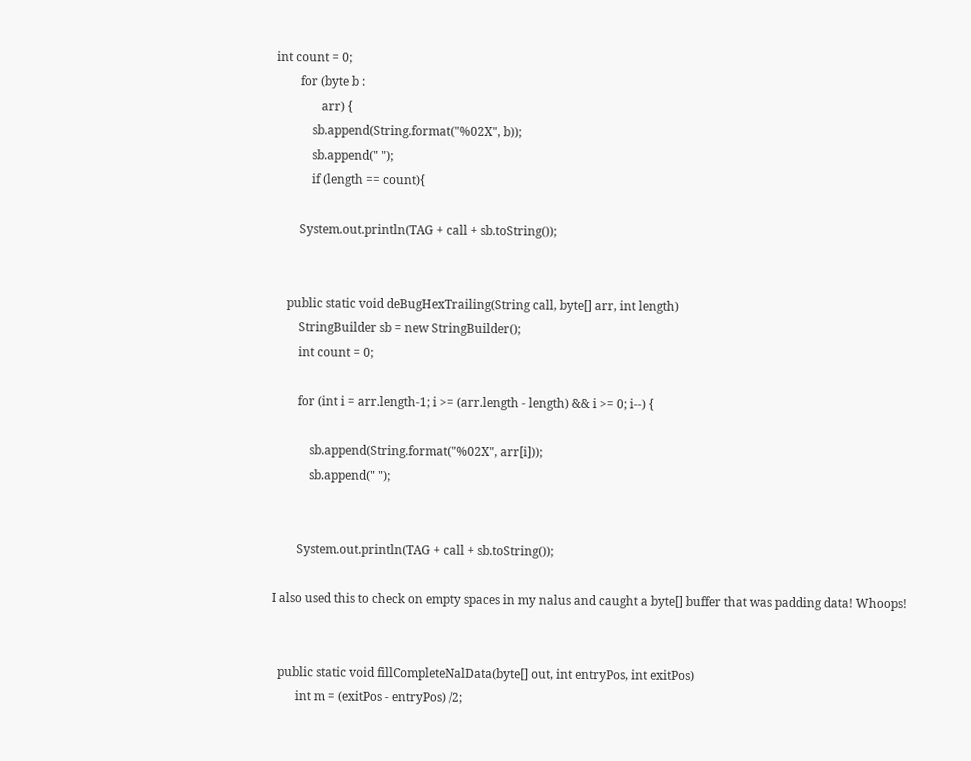int count = 0;
        for (byte b :
               arr) {
            sb.append(String.format("%02X", b));
            sb.append(" ");
            if (length == count){

        System.out.println(TAG + call + sb.toString());


    public static void deBugHexTrailing(String call, byte[] arr, int length)
        StringBuilder sb = new StringBuilder();
        int count = 0;

        for (int i = arr.length-1; i >= (arr.length - length) && i >= 0; i--) {

            sb.append(String.format("%02X", arr[i]));
            sb.append(" ");


        System.out.println(TAG + call + sb.toString());

I also used this to check on empty spaces in my nalus and caught a byte[] buffer that was padding data! Whoops!


  public static void fillCompleteNalData(byte[] out, int entryPos, int exitPos)
        int m = (exitPos - entryPos) /2;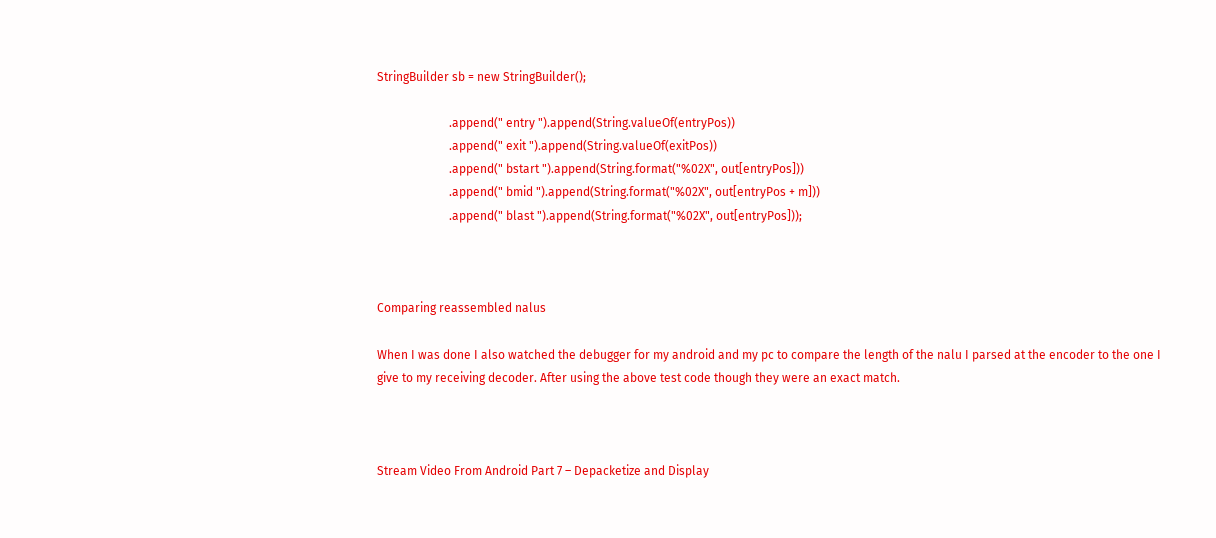StringBuilder sb = new StringBuilder();

                        .append(" entry ").append(String.valueOf(entryPos))
                        .append(" exit ").append(String.valueOf(exitPos))
                        .append(" bstart ").append(String.format("%02X", out[entryPos]))
                        .append(" bmid ").append(String.format("%02X", out[entryPos + m]))
                        .append(" blast ").append(String.format("%02X", out[entryPos]));



Comparing reassembled nalus

When I was done I also watched the debugger for my android and my pc to compare the length of the nalu I parsed at the encoder to the one I give to my receiving decoder. After using the above test code though they were an exact match.



Stream Video From Android Part 7 – Depacketize and Display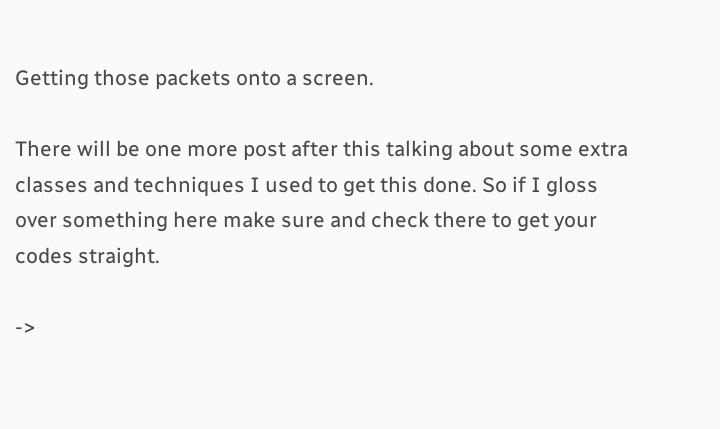Getting those packets onto a screen.

There will be one more post after this talking about some extra classes and techniques I used to get this done. So if I gloss over something here make sure and check there to get your codes straight.

->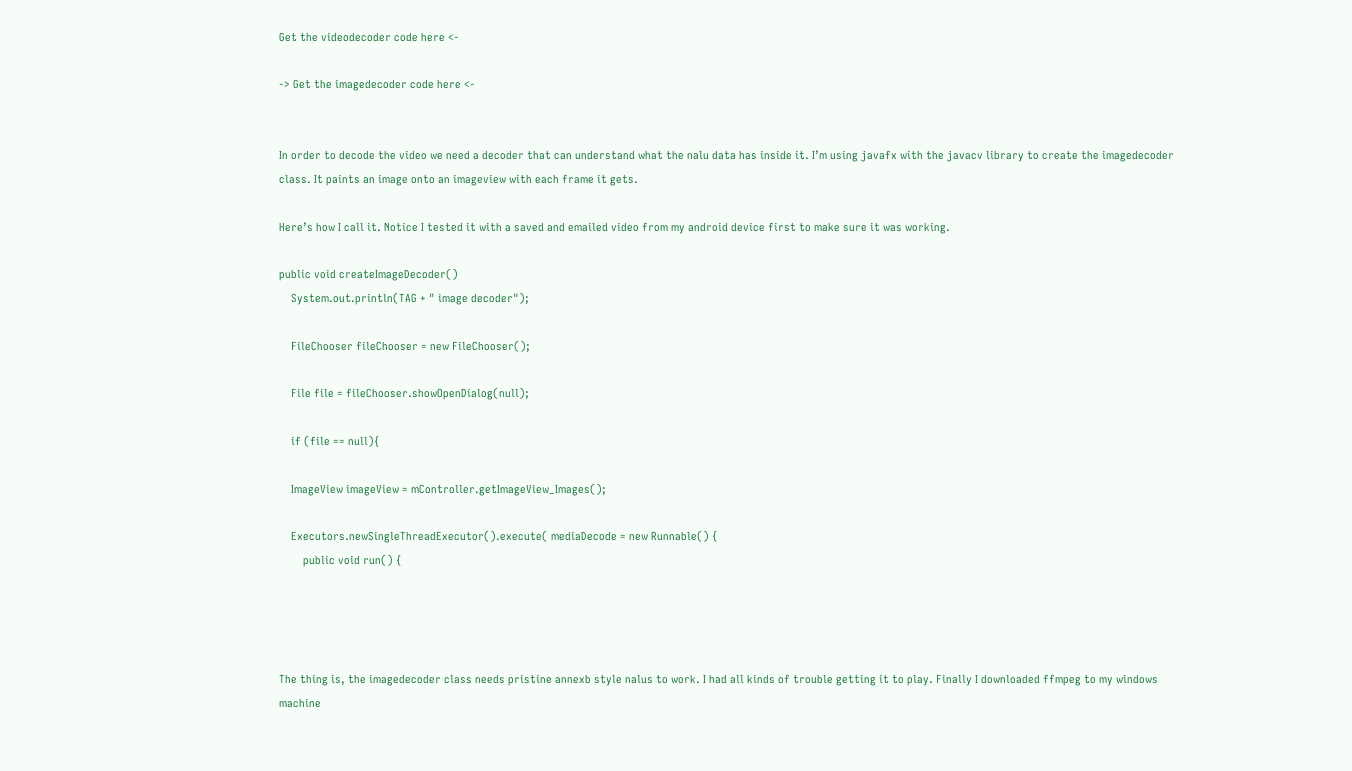Get the videodecoder code here <-

-> Get the imagedecoder code here <-


In order to decode the video we need a decoder that can understand what the nalu data has inside it. I’m using javafx with the javacv library to create the imagedecoder class. It paints an image onto an imageview with each frame it gets.

Here’s how I call it. Notice I tested it with a saved and emailed video from my android device first to make sure it was working.

public void createImageDecoder()
    System.out.println(TAG + " image decoder");

    FileChooser fileChooser = new FileChooser();

    File file = fileChooser.showOpenDialog(null);

    if (file == null){

    ImageView imageView = mController.getImageView_Images();

    Executors.newSingleThreadExecutor().execute( mediaDecode = new Runnable() {
        public void run() {




The thing is, the imagedecoder class needs pristine annexb style nalus to work. I had all kinds of trouble getting it to play. Finally I downloaded ffmpeg to my windows machine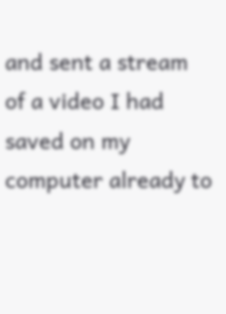and sent a stream of a video I had saved on my computer already to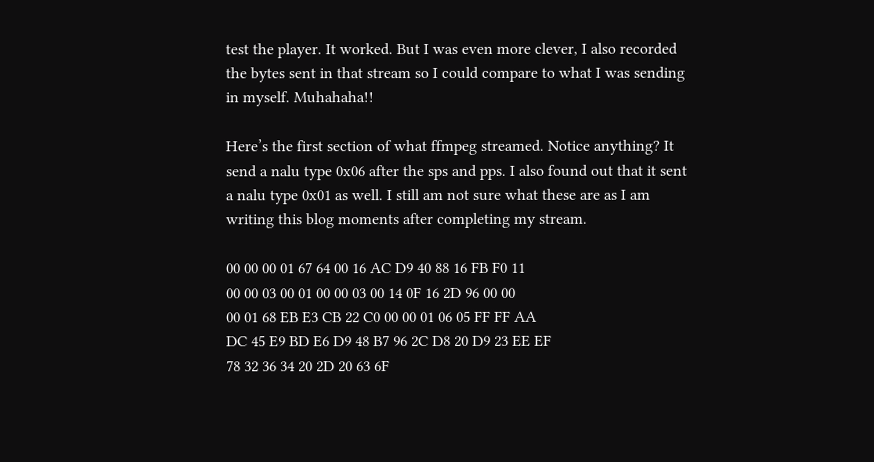test the player. It worked. But I was even more clever, I also recorded the bytes sent in that stream so I could compare to what I was sending in myself. Muhahaha!!

Here’s the first section of what ffmpeg streamed. Notice anything? It send a nalu type 0x06 after the sps and pps. I also found out that it sent a nalu type 0x01 as well. I still am not sure what these are as I am writing this blog moments after completing my stream.

00 00 00 01 67 64 00 16 AC D9 40 88 16 FB F0 11
00 00 03 00 01 00 00 03 00 14 0F 16 2D 96 00 00
00 01 68 EB E3 CB 22 C0 00 00 01 06 05 FF FF AA
DC 45 E9 BD E6 D9 48 B7 96 2C D8 20 D9 23 EE EF
78 32 36 34 20 2D 20 63 6F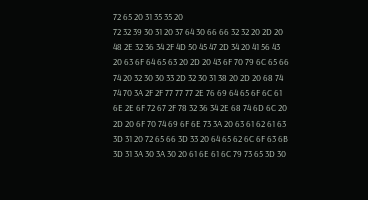72 65 20 31 35 35 20
72 32 39 30 31 20 37 64 30 66 66 32 32 20 2D 20
48 2E 32 36 34 2F 4D 50 45 47 2D 34 20 41 56 43
20 63 6F 64 65 63 20 2D 20 43 6F 70 79 6C 65 66
74 20 32 30 30 33 2D 32 30 31 38 20 2D 20 68 74
74 70 3A 2F 2F 77 77 77 2E 76 69 64 65 6F 6C 61
6E 2E 6F 72 67 2F 78 32 36 34 2E 68 74 6D 6C 20
2D 20 6F 70 74 69 6F 6E 73 3A 20 63 61 62 61 63
3D 31 20 72 65 66 3D 33 20 64 65 62 6C 6F 63 6B
3D 31 3A 30 3A 30 20 61 6E 61 6C 79 73 65 3D 30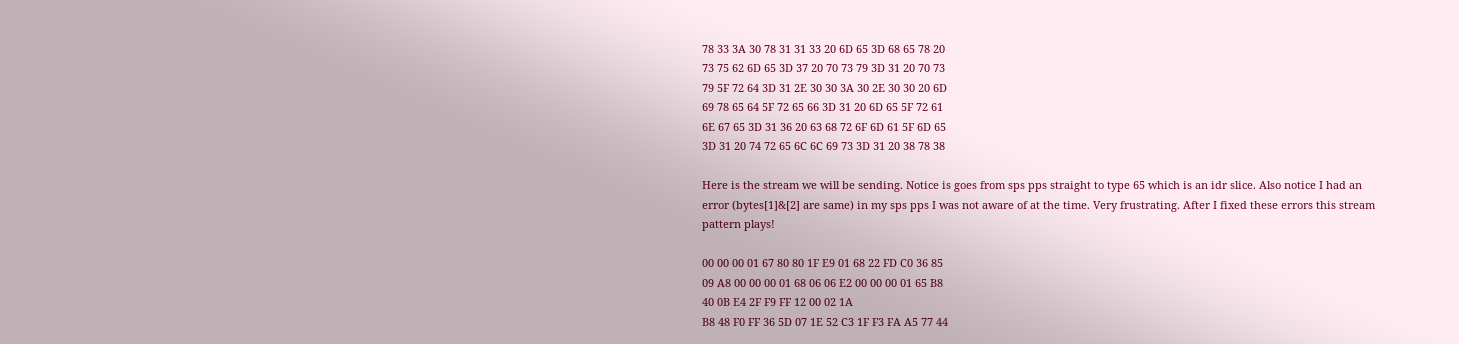78 33 3A 30 78 31 31 33 20 6D 65 3D 68 65 78 20
73 75 62 6D 65 3D 37 20 70 73 79 3D 31 20 70 73
79 5F 72 64 3D 31 2E 30 30 3A 30 2E 30 30 20 6D
69 78 65 64 5F 72 65 66 3D 31 20 6D 65 5F 72 61
6E 67 65 3D 31 36 20 63 68 72 6F 6D 61 5F 6D 65
3D 31 20 74 72 65 6C 6C 69 73 3D 31 20 38 78 38

Here is the stream we will be sending. Notice is goes from sps pps straight to type 65 which is an idr slice. Also notice I had an error (bytes[1]&[2] are same) in my sps pps I was not aware of at the time. Very frustrating. After I fixed these errors this stream pattern plays!

00 00 00 01 67 80 80 1F E9 01 68 22 FD C0 36 85
09 A8 00 00 00 01 68 06 06 E2 00 00 00 01 65 B8
40 0B E4 2F F9 FF 12 00 02 1A
B8 48 F0 FF 36 5D 07 1E 52 C3 1F F3 FA A5 77 44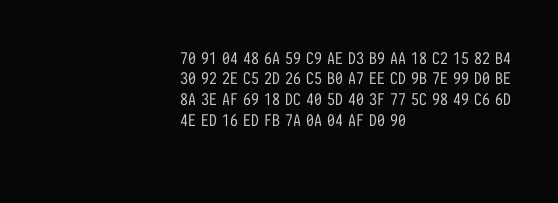70 91 04 48 6A 59 C9 AE D3 B9 AA 18 C2 15 82 B4
30 92 2E C5 2D 26 C5 B0 A7 EE CD 9B 7E 99 D0 BE
8A 3E AF 69 18 DC 40 5D 40 3F 77 5C 98 49 C6 6D
4E ED 16 ED FB 7A 0A 04 AF D0 90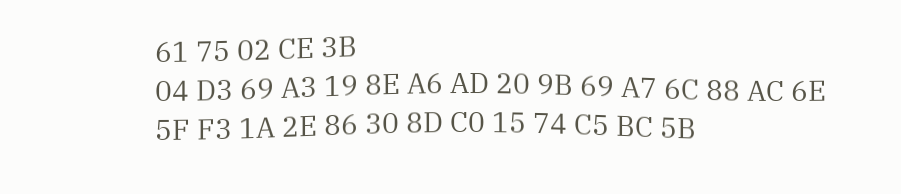61 75 02 CE 3B
04 D3 69 A3 19 8E A6 AD 20 9B 69 A7 6C 88 AC 6E
5F F3 1A 2E 86 30 8D C0 15 74 C5 BC 5B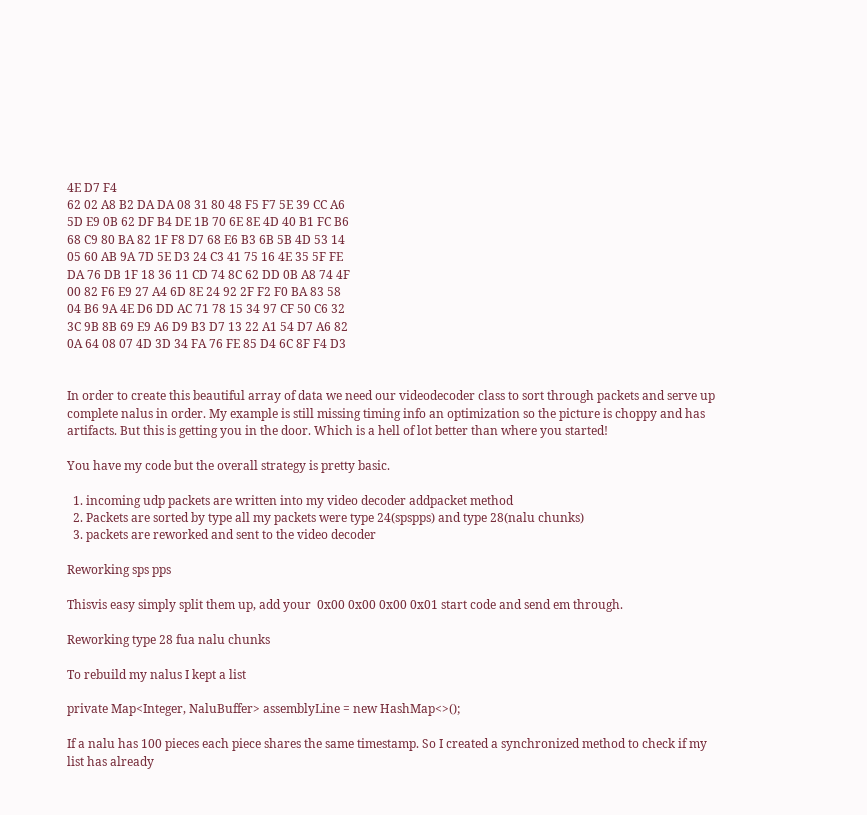4E D7 F4
62 02 A8 B2 DA DA 08 31 80 48 F5 F7 5E 39 CC A6
5D E9 0B 62 DF B4 DE 1B 70 6E 8E 4D 40 B1 FC B6
68 C9 80 BA 82 1F F8 D7 68 E6 B3 6B 5B 4D 53 14
05 60 AB 9A 7D 5E D3 24 C3 41 75 16 4E 35 5F FE
DA 76 DB 1F 18 36 11 CD 74 8C 62 DD 0B A8 74 4F
00 82 F6 E9 27 A4 6D 8E 24 92 2F F2 F0 BA 83 58
04 B6 9A 4E D6 DD AC 71 78 15 34 97 CF 50 C6 32
3C 9B 8B 69 E9 A6 D9 B3 D7 13 22 A1 54 D7 A6 82
0A 64 08 07 4D 3D 34 FA 76 FE 85 D4 6C 8F F4 D3


In order to create this beautiful array of data we need our videodecoder class to sort through packets and serve up complete nalus in order. My example is still missing timing info an optimization so the picture is choppy and has artifacts. But this is getting you in the door. Which is a hell of lot better than where you started!

You have my code but the overall strategy is pretty basic.

  1. incoming udp packets are written into my video decoder addpacket method
  2. Packets are sorted by type all my packets were type 24(spspps) and type 28(nalu chunks)
  3. packets are reworked and sent to the video decoder

Reworking sps pps

Thisvis easy simply split them up, add your  0x00 0x00 0x00 0x01 start code and send em through.

Reworking type 28 fua nalu chunks

To rebuild my nalus I kept a list

private Map<Integer, NaluBuffer> assemblyLine = new HashMap<>();

If a nalu has 100 pieces each piece shares the same timestamp. So I created a synchronized method to check if my list has already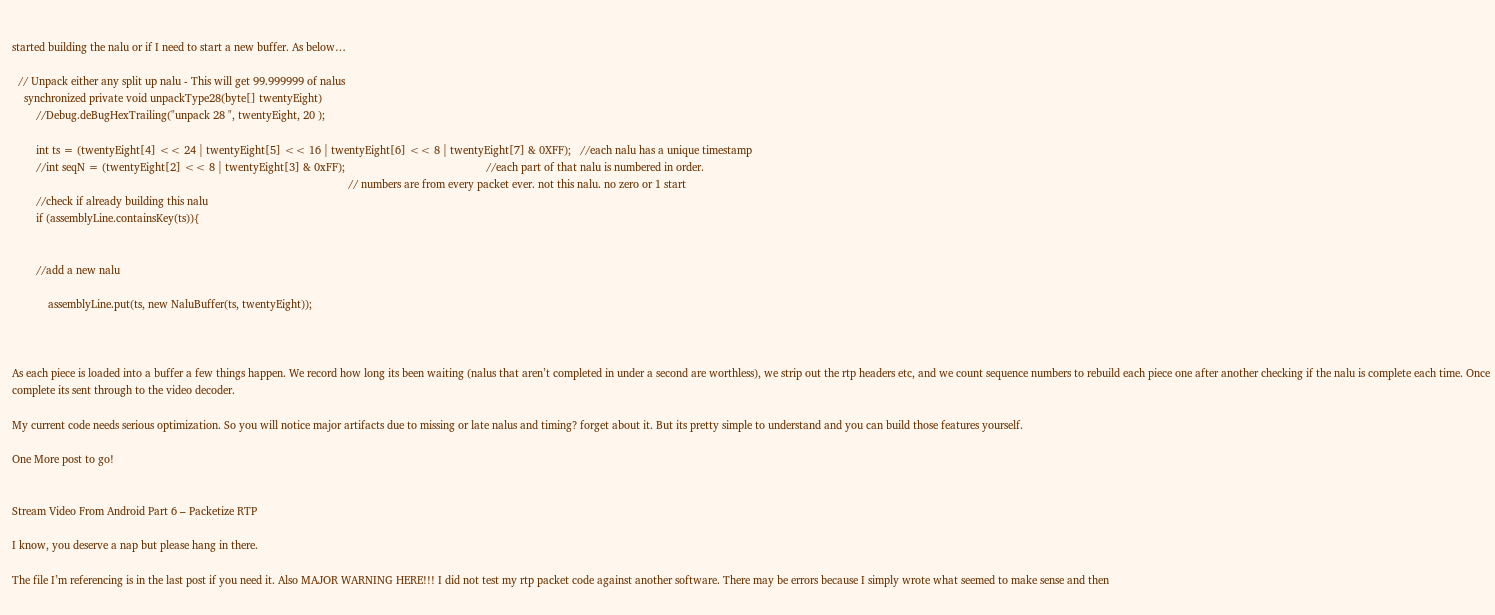started building the nalu or if I need to start a new buffer. As below…

  // Unpack either any split up nalu - This will get 99.999999 of nalus
    synchronized private void unpackType28(byte[] twentyEight)
        //Debug.deBugHexTrailing("unpack 28 ", twentyEight, 20 );

        int ts = (twentyEight[4] << 24 | twentyEight[5] << 16 | twentyEight[6] << 8 | twentyEight[7] & 0XFF);   //each nalu has a unique timestamp
        //int seqN = (twentyEight[2] << 8 | twentyEight[3] & 0xFF);                                               //each part of that nalu is numbered in order.
                                                                                                                // numbers are from every packet ever. not this nalu. no zero or 1 start
        //check if already building this nalu
        if (assemblyLine.containsKey(ts)){


        //add a new nalu

            assemblyLine.put(ts, new NaluBuffer(ts, twentyEight));



As each piece is loaded into a buffer a few things happen. We record how long its been waiting (nalus that aren’t completed in under a second are worthless), we strip out the rtp headers etc, and we count sequence numbers to rebuild each piece one after another checking if the nalu is complete each time. Once complete its sent through to the video decoder.

My current code needs serious optimization. So you will notice major artifacts due to missing or late nalus and timing? forget about it. But its pretty simple to understand and you can build those features yourself.

One More post to go!


Stream Video From Android Part 6 – Packetize RTP

I know, you deserve a nap but please hang in there.

The file I’m referencing is in the last post if you need it. Also MAJOR WARNING HERE!!! I did not test my rtp packet code against another software. There may be errors because I simply wrote what seemed to make sense and then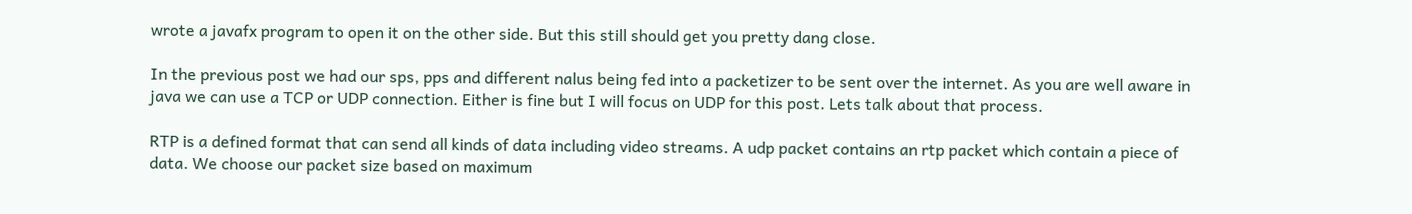wrote a javafx program to open it on the other side. But this still should get you pretty dang close.

In the previous post we had our sps, pps and different nalus being fed into a packetizer to be sent over the internet. As you are well aware in java we can use a TCP or UDP connection. Either is fine but I will focus on UDP for this post. Lets talk about that process.

RTP is a defined format that can send all kinds of data including video streams. A udp packet contains an rtp packet which contain a piece of data. We choose our packet size based on maximum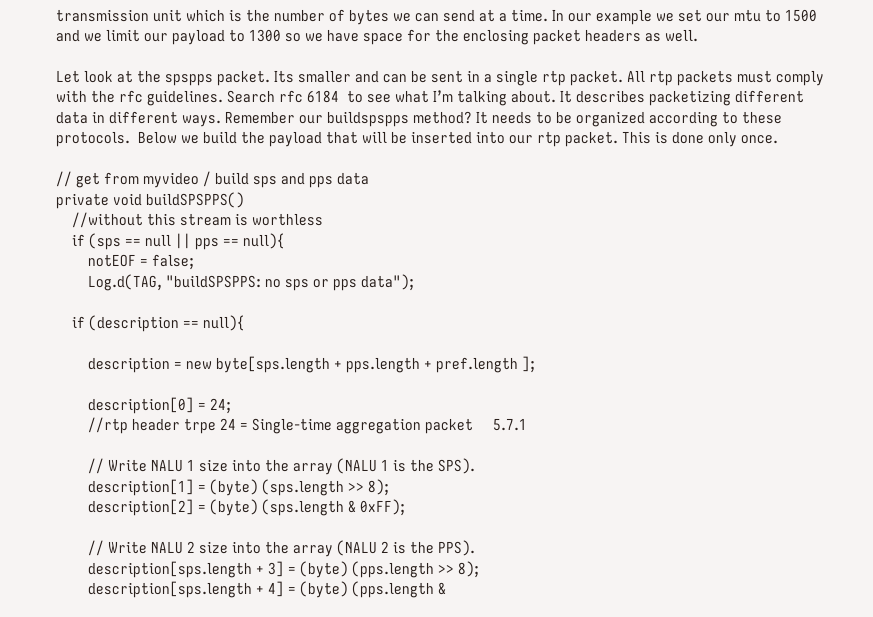transmission unit which is the number of bytes we can send at a time. In our example we set our mtu to 1500 and we limit our payload to 1300 so we have space for the enclosing packet headers as well.

Let look at the spspps packet. Its smaller and can be sent in a single rtp packet. All rtp packets must comply with the rfc guidelines. Search rfc 6184  to see what I’m talking about. It describes packetizing different data in different ways. Remember our buildspspps method? It needs to be organized according to these protocols.  Below we build the payload that will be inserted into our rtp packet. This is done only once.

// get from myvideo / build sps and pps data
private void buildSPSPPS()
    //without this stream is worthless
    if (sps == null || pps == null){
        notEOF = false;
        Log.d(TAG, "buildSPSPPS: no sps or pps data");

    if (description == null){

        description = new byte[sps.length + pps.length + pref.length ];

        description[0] = 24;
        //rtp header trpe 24 = Single-time aggregation packet     5.7.1

        // Write NALU 1 size into the array (NALU 1 is the SPS).
        description[1] = (byte) (sps.length >> 8);
        description[2] = (byte) (sps.length & 0xFF);

        // Write NALU 2 size into the array (NALU 2 is the PPS).
        description[sps.length + 3] = (byte) (pps.length >> 8);
        description[sps.length + 4] = (byte) (pps.length &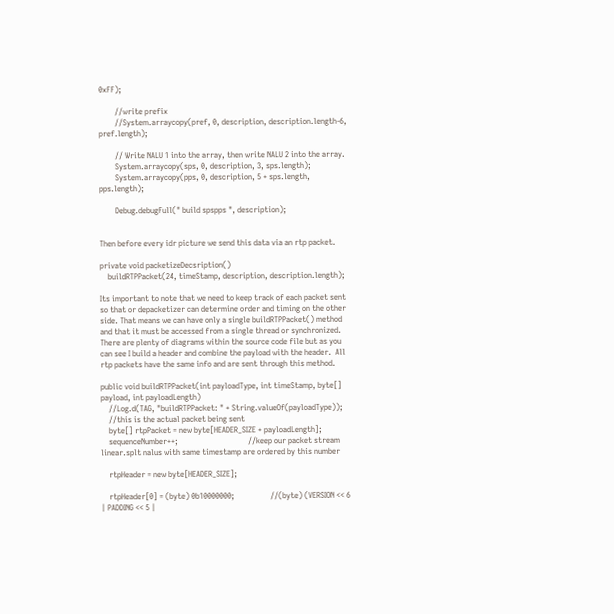0xFF);

        //write prefix
        //System.arraycopy(pref, 0, description, description.length-6, pref.length);

        // Write NALU 1 into the array, then write NALU 2 into the array.
        System.arraycopy(sps, 0, description, 3, sps.length);
        System.arraycopy(pps, 0, description, 5 + sps.length, pps.length);

        Debug.debugFull(" build spspps ", description);


Then before every idr picture we send this data via an rtp packet.

private void packetizeDecsription()
    buildRTPPacket(24, timeStamp, description, description.length);

Its important to note that we need to keep track of each packet sent so that or depacketizer can determine order and timing on the other side. That means we can have only a single buildRTPPacket() method and that it must be accessed from a single thread or synchronized. There are plenty of diagrams within the source code file but as you can see I build a header and combine the payload with the header.  All rtp packets have the same info and are sent through this method.

public void buildRTPPacket(int payloadType, int timeStamp, byte[] payload, int payloadLength)
    //Log.d(TAG, "buildRTPPacket: " + String.valueOf(payloadType));
    //this is the actual packet being sent
    byte[] rtpPacket = new byte[HEADER_SIZE + payloadLength];
    sequenceNumber++;                                   //keep our packet stream linear.splt nalus with same timestamp are ordered by this number

    rtpHeader = new byte[HEADER_SIZE];

    rtpHeader[0] = (byte) 0b10000000;                  //(byte) (VERSION << 6 | PADDING << 5 |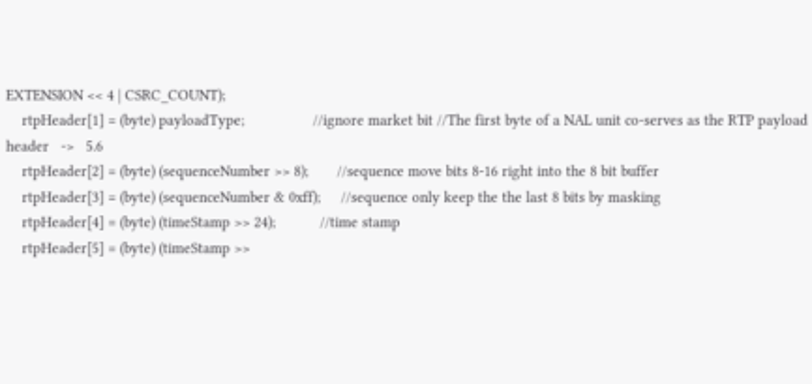EXTENSION << 4 | CSRC_COUNT);
    rtpHeader[1] = (byte) payloadType;                 //ignore market bit //The first byte of a NAL unit co-serves as the RTP payload header   ->   5.6
    rtpHeader[2] = (byte) (sequenceNumber >> 8);       //sequence move bits 8-16 right into the 8 bit buffer
    rtpHeader[3] = (byte) (sequenceNumber & 0xff);     //sequence only keep the the last 8 bits by masking
    rtpHeader[4] = (byte) (timeStamp >> 24);           //time stamp
    rtpHeader[5] = (byte) (timeStamp >>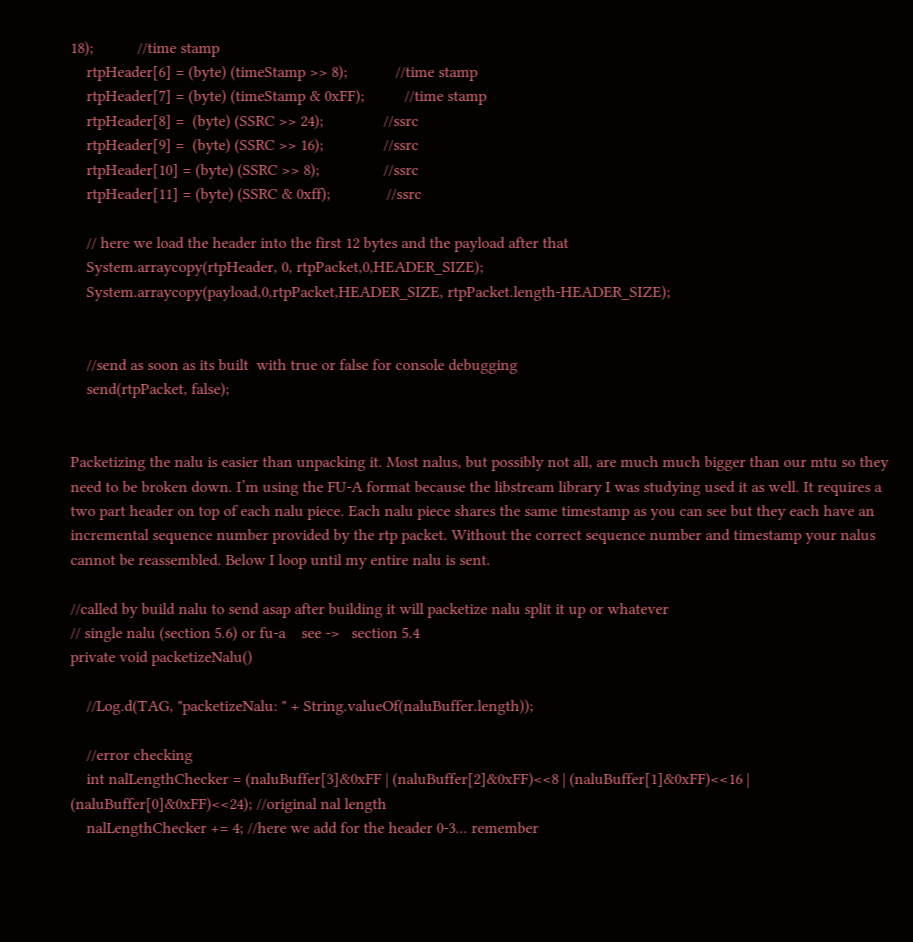18);           //time stamp
    rtpHeader[6] = (byte) (timeStamp >> 8);            //time stamp
    rtpHeader[7] = (byte) (timeStamp & 0xFF);          //time stamp
    rtpHeader[8] =  (byte) (SSRC >> 24);               //ssrc
    rtpHeader[9] =  (byte) (SSRC >> 16);               //ssrc
    rtpHeader[10] = (byte) (SSRC >> 8);                //ssrc
    rtpHeader[11] = (byte) (SSRC & 0xff);              //ssrc

    // here we load the header into the first 12 bytes and the payload after that
    System.arraycopy(rtpHeader, 0, rtpPacket,0,HEADER_SIZE);
    System.arraycopy(payload,0,rtpPacket,HEADER_SIZE, rtpPacket.length-HEADER_SIZE);


    //send as soon as its built  with true or false for console debugging
    send(rtpPacket, false);


Packetizing the nalu is easier than unpacking it. Most nalus, but possibly not all, are much much bigger than our mtu so they need to be broken down. I’m using the FU-A format because the libstream library I was studying used it as well. It requires a two part header on top of each nalu piece. Each nalu piece shares the same timestamp as you can see but they each have an incremental sequence number provided by the rtp packet. Without the correct sequence number and timestamp your nalus cannot be reassembled. Below I loop until my entire nalu is sent.

//called by build nalu to send asap after building it will packetize nalu split it up or whatever
// single nalu (section 5.6) or fu-a    see ->   section 5.4
private void packetizeNalu()

    //Log.d(TAG, "packetizeNalu: " + String.valueOf(naluBuffer.length));

    //error checking
    int nalLengthChecker = (naluBuffer[3]&0xFF | (naluBuffer[2]&0xFF)<<8 | (naluBuffer[1]&0xFF)<<16 | (naluBuffer[0]&0xFF)<<24); //original nal length
    nalLengthChecker += 4; //here we add for the header 0-3... remember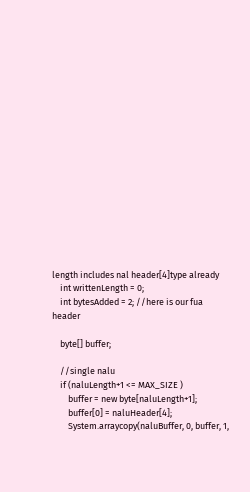length includes nal header[4]type already
    int writtenLength = 0;
    int bytesAdded = 2; //here is our fua header

    byte[] buffer;

    //single nalu
    if (naluLength+1 <= MAX_SIZE )
        buffer = new byte[naluLength+1];
        buffer[0] = naluHeader[4];
        System.arraycopy(naluBuffer, 0, buffer, 1,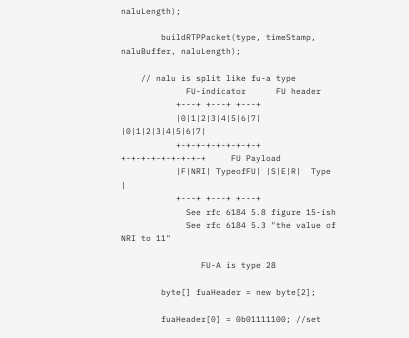naluLength);

        buildRTPPacket(type, timeStamp, naluBuffer, naluLength);

    // nalu is split like fu-a type
             FU-indicator      FU header
           +---+ +---+ +---+
           |0|1|2|3|4|5|6|7| |0|1|2|3|4|5|6|7|
           +-+-+-+-+-+-+-+-+ +-+-+-+-+-+-+-+-+     FU Payload
           |F|NRI| TypeofFU| |S|E|R|  Type   |
           +---+ +---+ +---+
             See rfc 6184 5.8 figure 15-ish
             See rfc 6184 5.3 "the value of NRI to 11"

                FU-A is type 28

        byte[] fuaHeader = new byte[2];

        fuaHeader[0] = 0b01111100; //set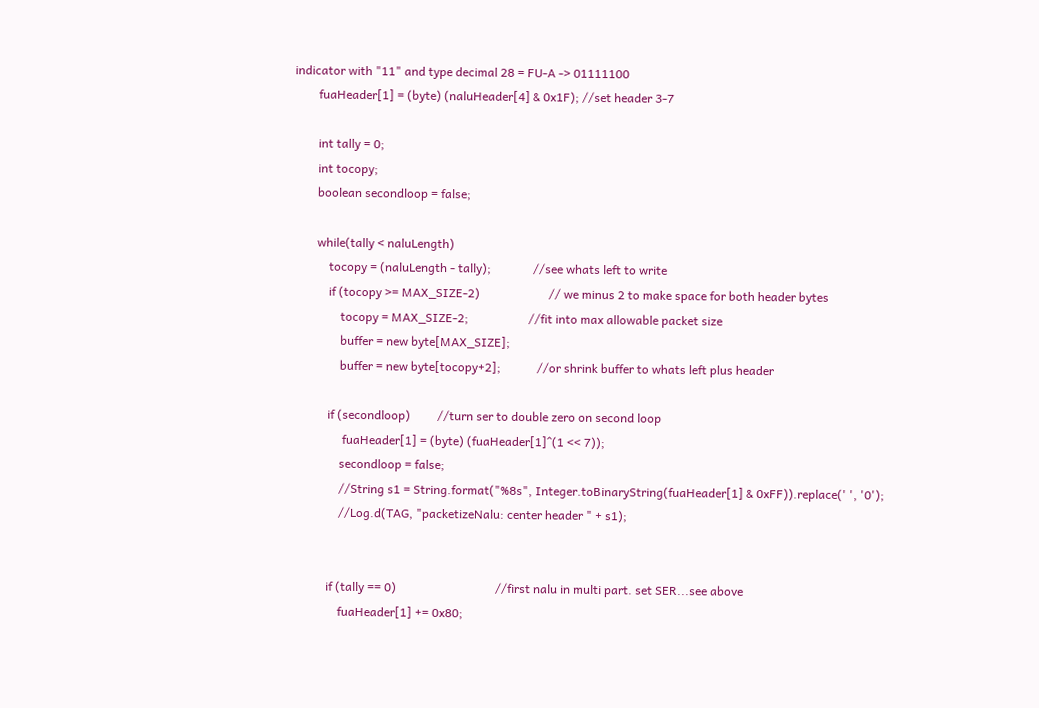indicator with "11" and type decimal 28 = FU-A -> 01111100
        fuaHeader[1] = (byte) (naluHeader[4] & 0x1F); //set header 3-7

        int tally = 0;
        int tocopy;
        boolean secondloop = false;

        while(tally < naluLength)
            tocopy = (naluLength - tally);              //see whats left to write
            if (tocopy >= MAX_SIZE-2)                       // we minus 2 to make space for both header bytes
                tocopy = MAX_SIZE-2;                    //fit into max allowable packet size
                buffer = new byte[MAX_SIZE];
                buffer = new byte[tocopy+2];            //or shrink buffer to whats left plus header

            if (secondloop)         //turn ser to double zero on second loop
                 fuaHeader[1] = (byte) (fuaHeader[1]^(1 << 7));
                secondloop = false;
                //String s1 = String.format("%8s", Integer.toBinaryString(fuaHeader[1] & 0xFF)).replace(' ', '0');
                //Log.d(TAG, "packetizeNalu: center header " + s1);


            if (tally == 0)                                 //first nalu in multi part. set SER...see above
                fuaHeader[1] += 0x80;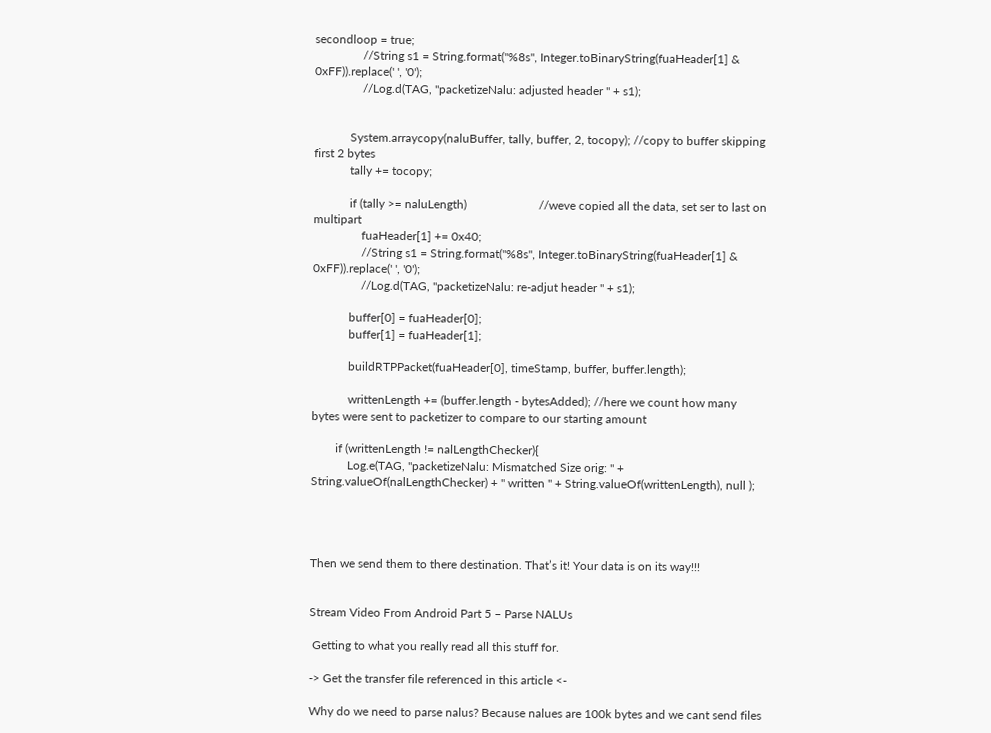secondloop = true;
                //String s1 = String.format("%8s", Integer.toBinaryString(fuaHeader[1] & 0xFF)).replace(' ', '0');
                //Log.d(TAG, "packetizeNalu: adjusted header " + s1);


            System.arraycopy(naluBuffer, tally, buffer, 2, tocopy); //copy to buffer skipping first 2 bytes
            tally += tocopy;

            if (tally >= naluLength)                        //weve copied all the data, set ser to last on multipart
                fuaHeader[1] += 0x40;
                //String s1 = String.format("%8s", Integer.toBinaryString(fuaHeader[1] & 0xFF)).replace(' ', '0');
                //Log.d(TAG, "packetizeNalu: re-adjut header " + s1);

            buffer[0] = fuaHeader[0];
            buffer[1] = fuaHeader[1];

            buildRTPPacket(fuaHeader[0], timeStamp, buffer, buffer.length);

            writtenLength += (buffer.length - bytesAdded); //here we count how many bytes were sent to packetizer to compare to our starting amount

        if (writtenLength != nalLengthChecker){
            Log.e(TAG, "packetizeNalu: Mismatched Size orig: " + String.valueOf(nalLengthChecker) + " written " + String.valueOf(writtenLength), null );




Then we send them to there destination. That’s it! Your data is on its way!!!


Stream Video From Android Part 5 – Parse NALUs

 Getting to what you really read all this stuff for.

-> Get the transfer file referenced in this article <-

Why do we need to parse nalus? Because nalues are 100k bytes and we cant send files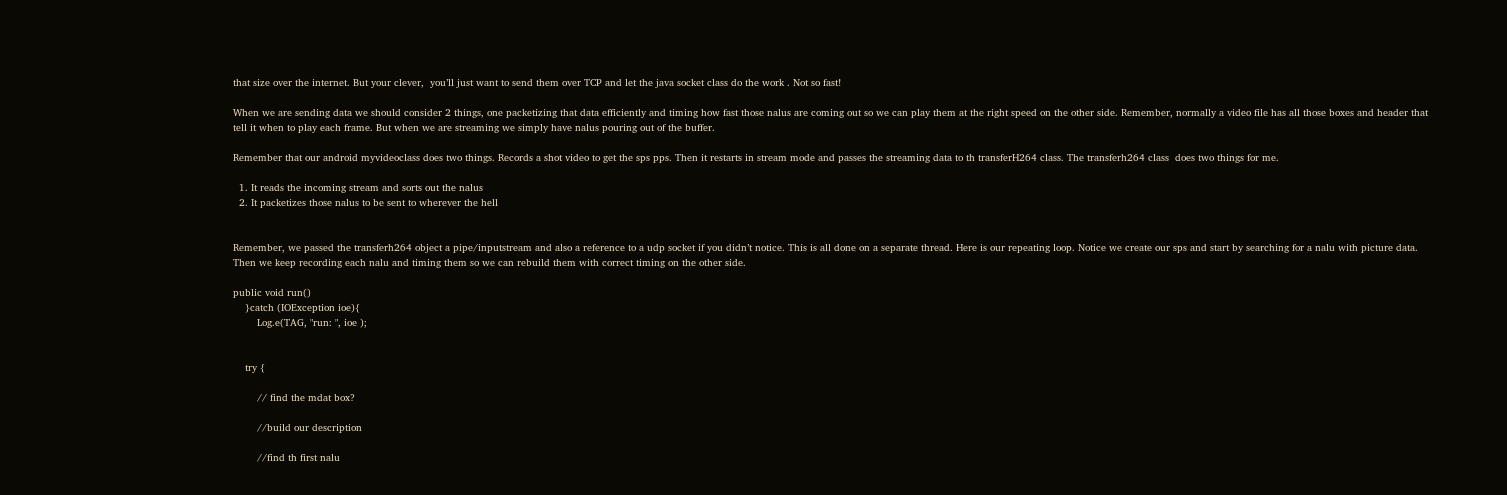that size over the internet. But your clever,  you’ll just want to send them over TCP and let the java socket class do the work . Not so fast!

When we are sending data we should consider 2 things, one packetizing that data efficiently and timing how fast those nalus are coming out so we can play them at the right speed on the other side. Remember, normally a video file has all those boxes and header that tell it when to play each frame. But when we are streaming we simply have nalus pouring out of the buffer.

Remember that our android myvideoclass does two things. Records a shot video to get the sps pps. Then it restarts in stream mode and passes the streaming data to th transferH264 class. The transferh264 class  does two things for me.

  1. It reads the incoming stream and sorts out the nalus
  2. It packetizes those nalus to be sent to wherever the hell


Remember, we passed the transferh264 object a pipe/inputstream and also a reference to a udp socket if you didn’t notice. This is all done on a separate thread. Here is our repeating loop. Notice we create our sps and start by searching for a nalu with picture data. Then we keep recording each nalu and timing them so we can rebuild them with correct timing on the other side.

public void run()
    }catch (IOException ioe){
        Log.e(TAG, "run: ", ioe );


    try {

        // find the mdat box?

        //build our description

        //find th first nalu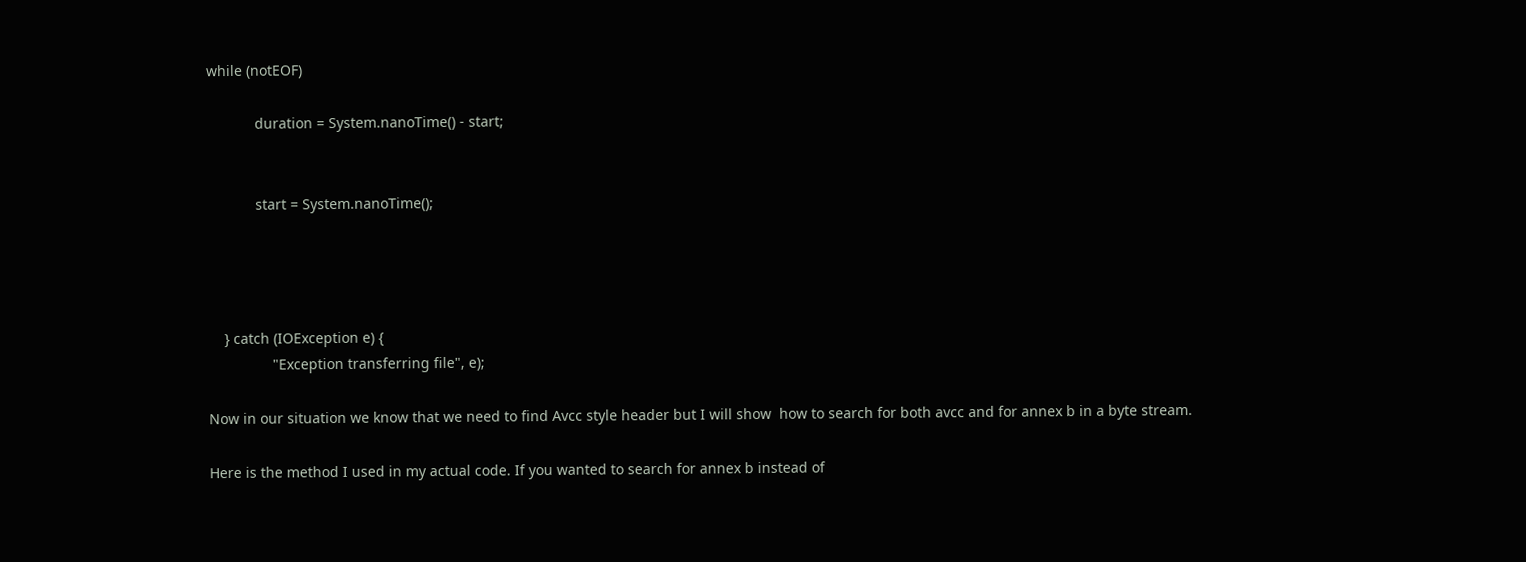while (notEOF)

            duration = System.nanoTime() - start;


            start = System.nanoTime();




    } catch (IOException e) {
                "Exception transferring file", e);

Now in our situation we know that we need to find Avcc style header but I will show  how to search for both avcc and for annex b in a byte stream.

Here is the method I used in my actual code. If you wanted to search for annex b instead of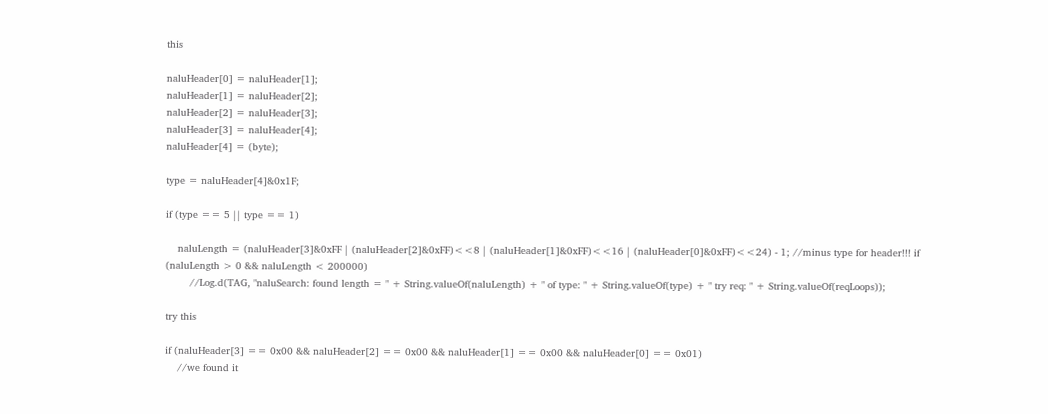this

naluHeader[0] = naluHeader[1];
naluHeader[1] = naluHeader[2];
naluHeader[2] = naluHeader[3];
naluHeader[3] = naluHeader[4];
naluHeader[4] = (byte);

type = naluHeader[4]&0x1F;

if (type == 5 || type == 1)

    naluLength = (naluHeader[3]&0xFF | (naluHeader[2]&0xFF)<<8 | (naluHeader[1]&0xFF)<<16 | (naluHeader[0]&0xFF)<<24) - 1; //minus type for header!!! if (naluLength > 0 && naluLength < 200000)
        //Log.d(TAG, "naluSearch: found length = " + String.valueOf(naluLength) + " of type: " + String.valueOf(type) + " try req: " + String.valueOf(reqLoops));

try this

if (naluHeader[3] == 0x00 && naluHeader[2] == 0x00 && naluHeader[1] == 0x00 && naluHeader[0] == 0x01)
    //we found it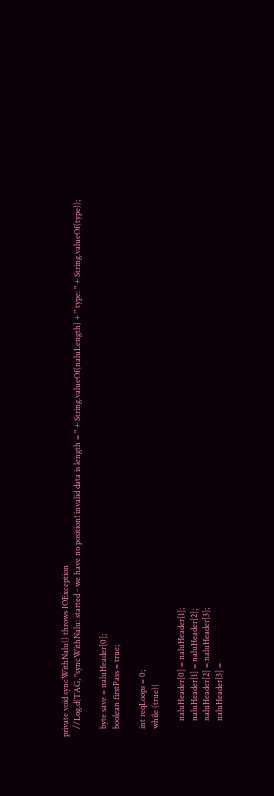private void syncWithNalu() throws IOException
    //Log.d(TAG, "syncWithNalu: started - we have no position! invalid data is length = " + String.valueOf(naluLength) + " type: " + String.valueOf(type));

    byte save = naluHeader[0];
    boolean firstPass = true;

    int reqLoops = 0;
    while (true){

        naluHeader[0] = naluHeader[1];
        naluHeader[1] = naluHeader[2];
        naluHeader[2] = naluHeader[3];
        naluHeader[3] =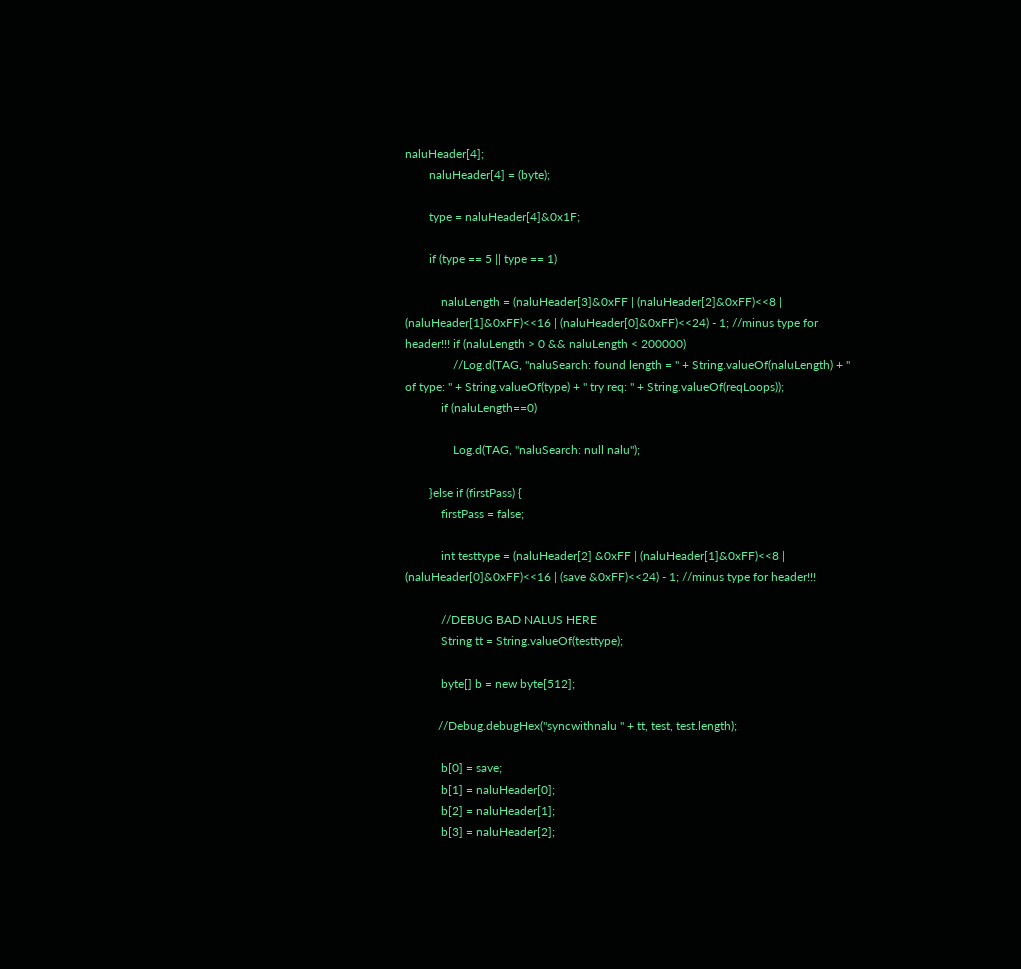naluHeader[4];
        naluHeader[4] = (byte);

        type = naluHeader[4]&0x1F;

        if (type == 5 || type == 1)

            naluLength = (naluHeader[3]&0xFF | (naluHeader[2]&0xFF)<<8 | (naluHeader[1]&0xFF)<<16 | (naluHeader[0]&0xFF)<<24) - 1; //minus type for header!!! if (naluLength > 0 && naluLength < 200000)
                //Log.d(TAG, "naluSearch: found length = " + String.valueOf(naluLength) + " of type: " + String.valueOf(type) + " try req: " + String.valueOf(reqLoops));
            if (naluLength==0)

                Log.d(TAG, "naluSearch: null nalu");

        }else if (firstPass) {
            firstPass = false;

            int testtype = (naluHeader[2] &0xFF | (naluHeader[1]&0xFF)<<8 | (naluHeader[0]&0xFF)<<16 | (save &0xFF)<<24) - 1; //minus type for header!!!

            //DEBUG BAD NALUS HERE
            String tt = String.valueOf(testtype);

            byte[] b = new byte[512];

           //Debug.debugHex("syncwithnalu " + tt, test, test.length);

            b[0] = save;
            b[1] = naluHeader[0];
            b[2] = naluHeader[1];
            b[3] = naluHeader[2];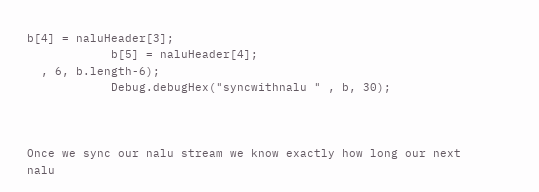b[4] = naluHeader[3];
            b[5] = naluHeader[4];
  , 6, b.length-6);
            Debug.debugHex("syncwithnalu " , b, 30);



Once we sync our nalu stream we know exactly how long our next nalu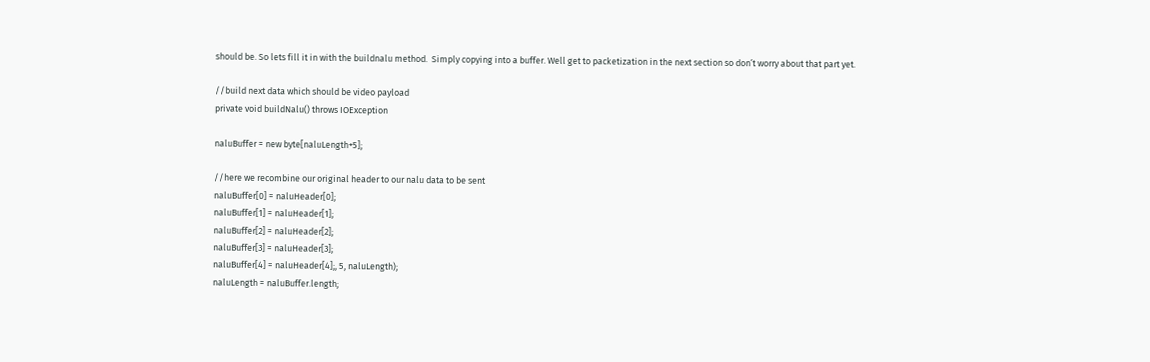should be. So lets fill it in with the buildnalu method.  Simply copying into a buffer. Well get to packetization in the next section so don’t worry about that part yet.

//build next data which should be video payload
private void buildNalu() throws IOException

naluBuffer = new byte[naluLength+5];

//here we recombine our original header to our nalu data to be sent
naluBuffer[0] = naluHeader[0];
naluBuffer[1] = naluHeader[1];
naluBuffer[2] = naluHeader[2];
naluBuffer[3] = naluHeader[3];
naluBuffer[4] = naluHeader[4];, 5, naluLength);
naluLength = naluBuffer.length;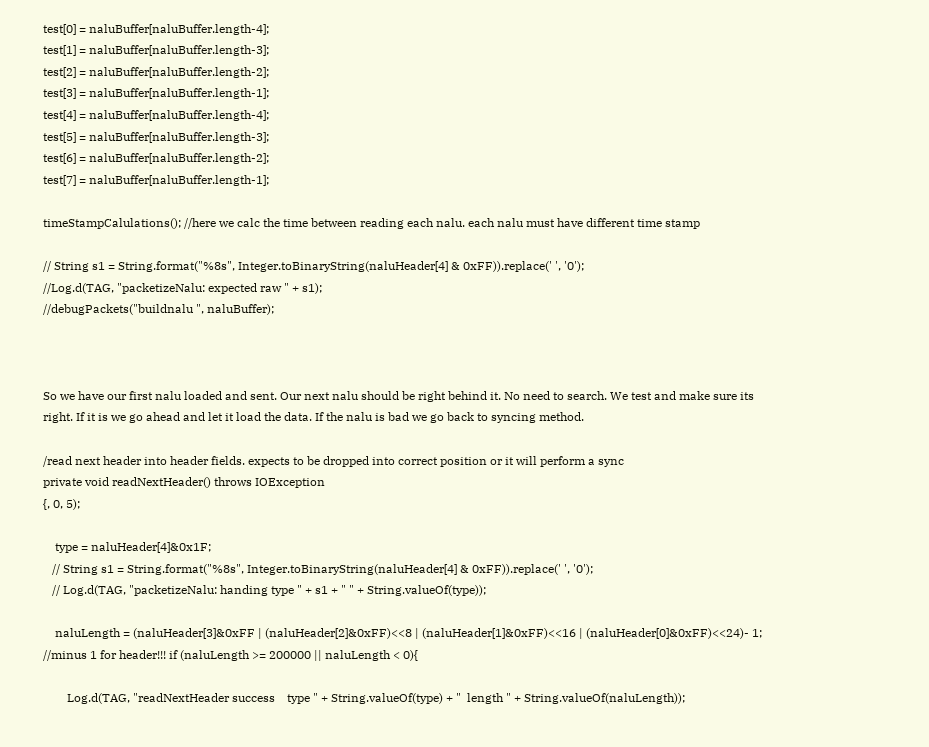test[0] = naluBuffer[naluBuffer.length-4];
test[1] = naluBuffer[naluBuffer.length-3];
test[2] = naluBuffer[naluBuffer.length-2];
test[3] = naluBuffer[naluBuffer.length-1];
test[4] = naluBuffer[naluBuffer.length-4];
test[5] = naluBuffer[naluBuffer.length-3];
test[6] = naluBuffer[naluBuffer.length-2];
test[7] = naluBuffer[naluBuffer.length-1];

timeStampCalulations(); //here we calc the time between reading each nalu. each nalu must have different time stamp

// String s1 = String.format("%8s", Integer.toBinaryString(naluHeader[4] & 0xFF)).replace(' ', '0');
//Log.d(TAG, "packetizeNalu: expected raw " + s1);
//debugPackets("buildnalu ", naluBuffer);



So we have our first nalu loaded and sent. Our next nalu should be right behind it. No need to search. We test and make sure its right. If it is we go ahead and let it load the data. If the nalu is bad we go back to syncing method.

/read next header into header fields. expects to be dropped into correct position or it will perform a sync
private void readNextHeader() throws IOException
{, 0, 5);

    type = naluHeader[4]&0x1F;
   // String s1 = String.format("%8s", Integer.toBinaryString(naluHeader[4] & 0xFF)).replace(' ', '0');
   // Log.d(TAG, "packetizeNalu: handing type " + s1 + " " + String.valueOf(type));

    naluLength = (naluHeader[3]&0xFF | (naluHeader[2]&0xFF)<<8 | (naluHeader[1]&0xFF)<<16 | (naluHeader[0]&0xFF)<<24)- 1; //minus 1 for header!!! if (naluLength >= 200000 || naluLength < 0){

        Log.d(TAG, "readNextHeader success    type " + String.valueOf(type) + "  length " + String.valueOf(naluLength));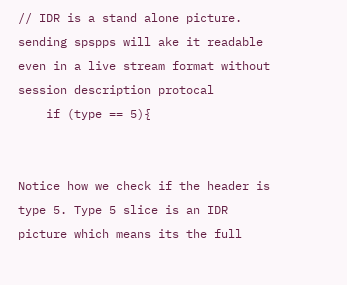// IDR is a stand alone picture. sending spspps will ake it readable even in a live stream format without session description protocal
    if (type == 5){


Notice how we check if the header is type 5. Type 5 slice is an IDR picture which means its the full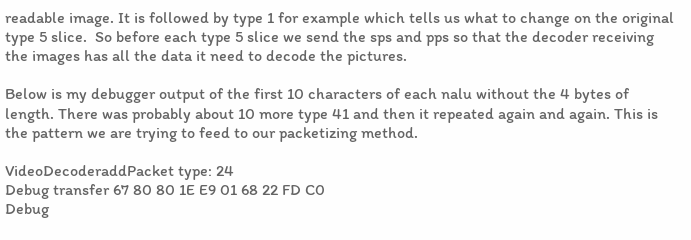readable image. It is followed by type 1 for example which tells us what to change on the original type 5 slice.  So before each type 5 slice we send the sps and pps so that the decoder receiving the images has all the data it need to decode the pictures.

Below is my debugger output of the first 10 characters of each nalu without the 4 bytes of length. There was probably about 10 more type 41 and then it repeated again and again. This is the pattern we are trying to feed to our packetizing method.

VideoDecoderaddPacket type: 24
Debug transfer 67 80 80 1E E9 01 68 22 FD C0
Debug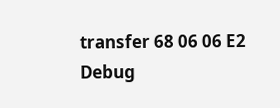transfer 68 06 06 E2
Debug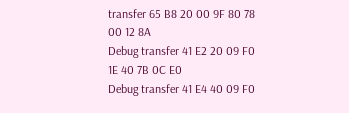transfer 65 B8 20 00 9F 80 78 00 12 8A
Debug transfer 41 E2 20 09 F0 1E 40 7B 0C E0
Debug transfer 41 E4 40 09 F0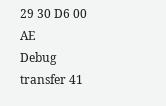29 30 D6 00 AE
Debug transfer 41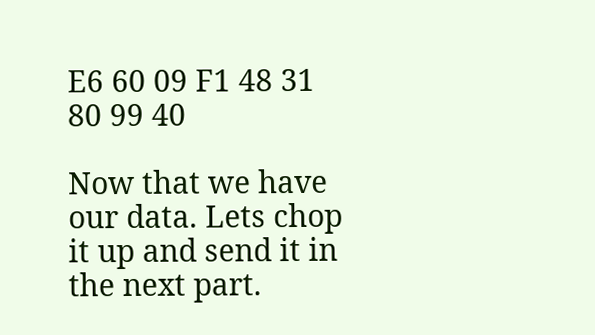E6 60 09 F1 48 31 80 99 40

Now that we have our data. Lets chop it up and send it in the next part.